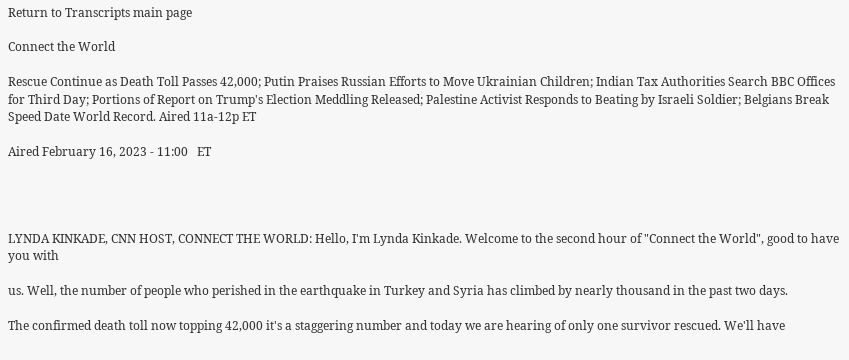Return to Transcripts main page

Connect the World

Rescue Continue as Death Toll Passes 42,000; Putin Praises Russian Efforts to Move Ukrainian Children; Indian Tax Authorities Search BBC Offices for Third Day; Portions of Report on Trump's Election Meddling Released; Palestine Activist Responds to Beating by Israeli Soldier; Belgians Break Speed Date World Record. Aired 11a-12p ET

Aired February 16, 2023 - 11:00   ET




LYNDA KINKADE, CNN HOST, CONNECT THE WORLD: Hello, I'm Lynda Kinkade. Welcome to the second hour of "Connect the World", good to have you with

us. Well, the number of people who perished in the earthquake in Turkey and Syria has climbed by nearly thousand in the past two days.

The confirmed death toll now topping 42,000 it's a staggering number and today we are hearing of only one survivor rescued. We'll have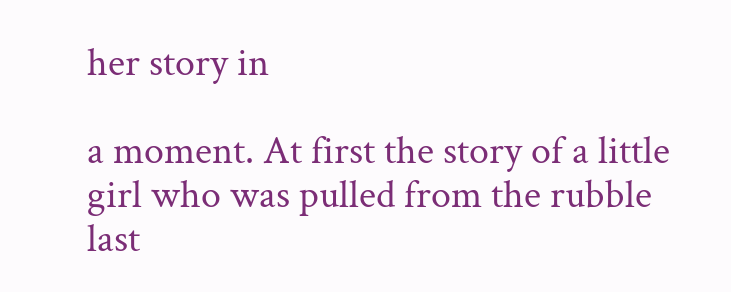her story in

a moment. At first the story of a little girl who was pulled from the rubble last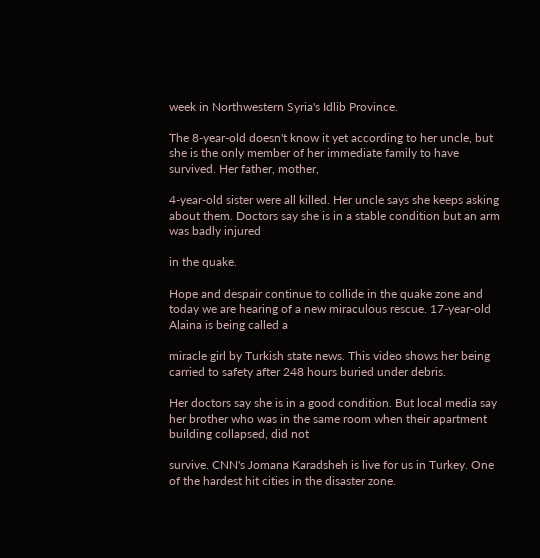week in Northwestern Syria's Idlib Province.

The 8-year-old doesn't know it yet according to her uncle, but she is the only member of her immediate family to have survived. Her father, mother,

4-year-old sister were all killed. Her uncle says she keeps asking about them. Doctors say she is in a stable condition but an arm was badly injured

in the quake.

Hope and despair continue to collide in the quake zone and today we are hearing of a new miraculous rescue. 17-year-old Alaina is being called a

miracle girl by Turkish state news. This video shows her being carried to safety after 248 hours buried under debris.

Her doctors say she is in a good condition. But local media say her brother who was in the same room when their apartment building collapsed, did not

survive. CNN's Jomana Karadsheh is live for us in Turkey. One of the hardest hit cities in the disaster zone.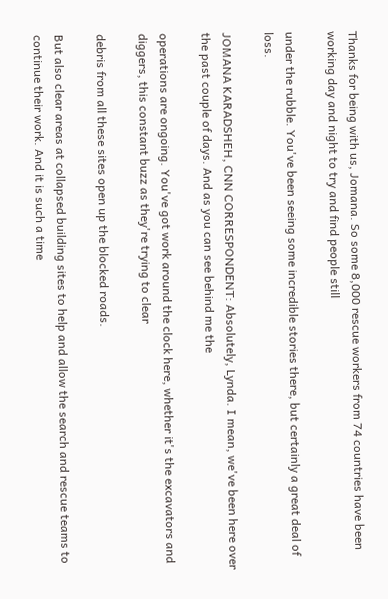Thanks for being with us, Jomana. So some 8,000 rescue workers from 74 countries have been working day and night to try and find people still

under the rubble. You've been seeing some incredible stories there, but certainly a great deal of loss.

JOMANA KARADSHEH, CNN CORRESPONDENT: Absolutely, Lynda. I mean, we've been here over the past couple of days. And as you can see behind me the

operations are ongoing. You've got work around the clock here, whether it's the excavators and diggers, this constant buzz as they're trying to clear

debris from all these sites open up the blocked roads.

But also clear areas at collapsed building sites to help and allow the search and rescue teams to continue their work. And it is such a time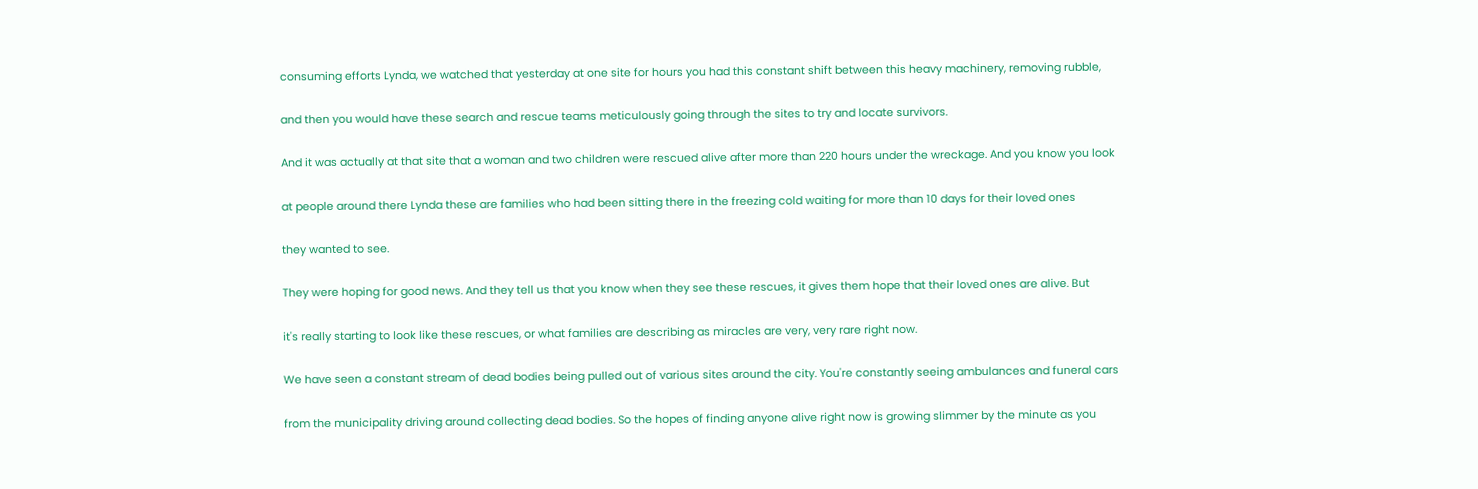consuming efforts Lynda, we watched that yesterday at one site for hours you had this constant shift between this heavy machinery, removing rubble,

and then you would have these search and rescue teams meticulously going through the sites to try and locate survivors.

And it was actually at that site that a woman and two children were rescued alive after more than 220 hours under the wreckage. And you know you look

at people around there Lynda these are families who had been sitting there in the freezing cold waiting for more than 10 days for their loved ones

they wanted to see.

They were hoping for good news. And they tell us that you know when they see these rescues, it gives them hope that their loved ones are alive. But

it's really starting to look like these rescues, or what families are describing as miracles are very, very rare right now.

We have seen a constant stream of dead bodies being pulled out of various sites around the city. You're constantly seeing ambulances and funeral cars

from the municipality driving around collecting dead bodies. So the hopes of finding anyone alive right now is growing slimmer by the minute as you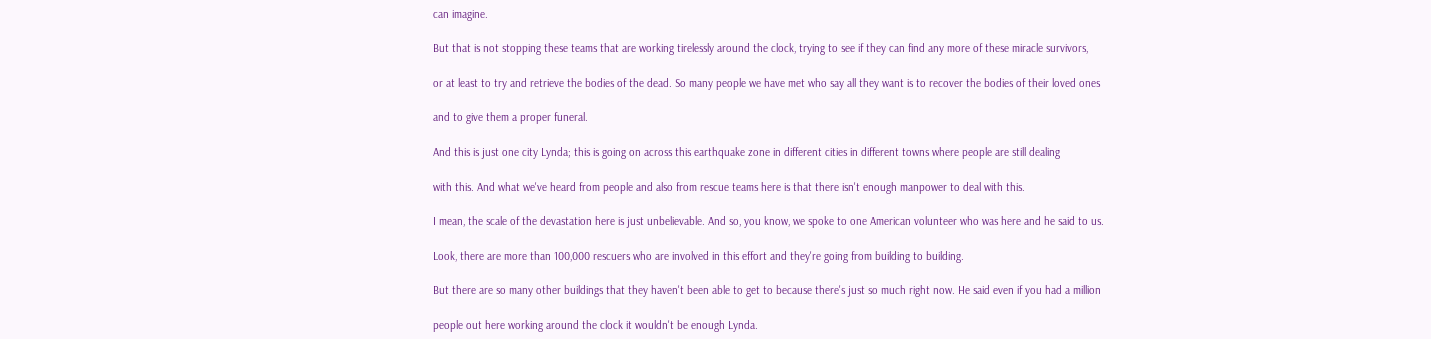can imagine.

But that is not stopping these teams that are working tirelessly around the clock, trying to see if they can find any more of these miracle survivors,

or at least to try and retrieve the bodies of the dead. So many people we have met who say all they want is to recover the bodies of their loved ones

and to give them a proper funeral.

And this is just one city Lynda; this is going on across this earthquake zone in different cities in different towns where people are still dealing

with this. And what we've heard from people and also from rescue teams here is that there isn't enough manpower to deal with this.

I mean, the scale of the devastation here is just unbelievable. And so, you know, we spoke to one American volunteer who was here and he said to us.

Look, there are more than 100,000 rescuers who are involved in this effort and they're going from building to building.

But there are so many other buildings that they haven't been able to get to because there's just so much right now. He said even if you had a million

people out here working around the clock it wouldn't be enough Lynda.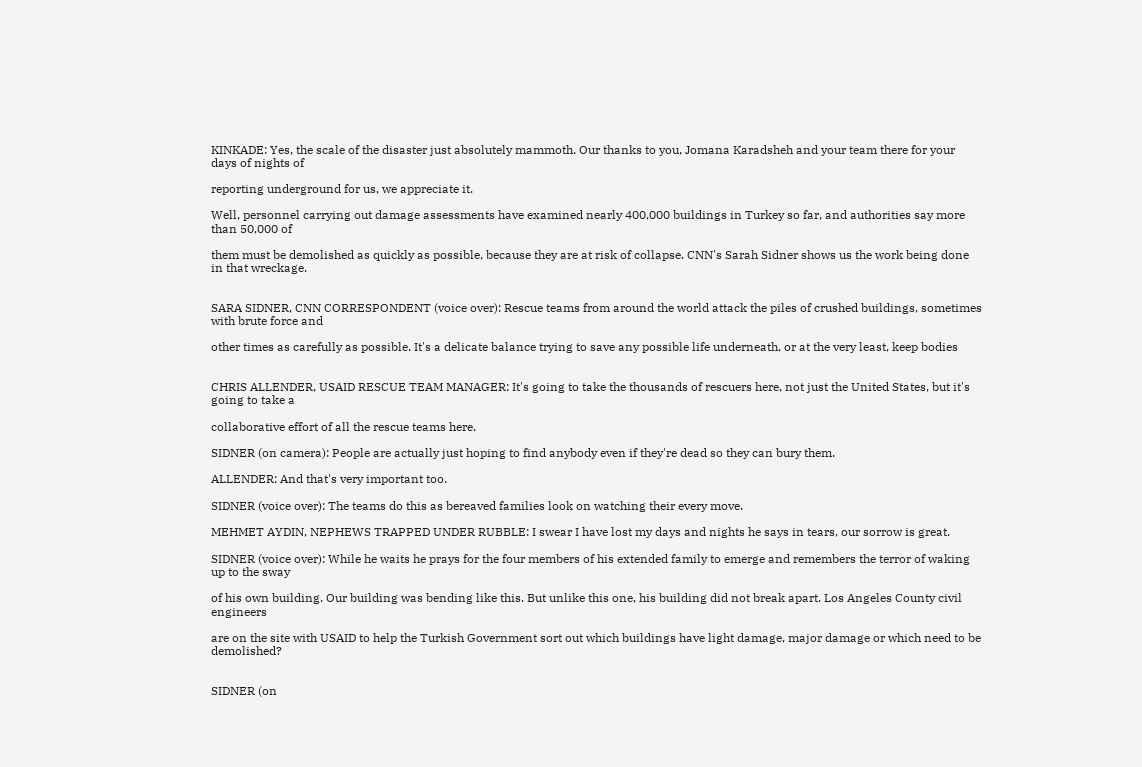KINKADE: Yes, the scale of the disaster just absolutely mammoth. Our thanks to you, Jomana Karadsheh and your team there for your days of nights of

reporting underground for us, we appreciate it.

Well, personnel carrying out damage assessments have examined nearly 400,000 buildings in Turkey so far, and authorities say more than 50,000 of

them must be demolished as quickly as possible, because they are at risk of collapse. CNN's Sarah Sidner shows us the work being done in that wreckage.


SARA SIDNER, CNN CORRESPONDENT (voice over): Rescue teams from around the world attack the piles of crushed buildings, sometimes with brute force and

other times as carefully as possible. It's a delicate balance trying to save any possible life underneath, or at the very least, keep bodies


CHRIS ALLENDER, USAID RESCUE TEAM MANAGER: It's going to take the thousands of rescuers here, not just the United States, but it's going to take a

collaborative effort of all the rescue teams here.

SIDNER (on camera): People are actually just hoping to find anybody even if they're dead so they can bury them.

ALLENDER: And that's very important too.

SIDNER (voice over): The teams do this as bereaved families look on watching their every move.

MEHMET AYDIN, NEPHEWS TRAPPED UNDER RUBBLE: I swear I have lost my days and nights he says in tears, our sorrow is great.

SIDNER (voice over): While he waits he prays for the four members of his extended family to emerge and remembers the terror of waking up to the sway

of his own building. Our building was bending like this. But unlike this one, his building did not break apart. Los Angeles County civil engineers

are on the site with USAID to help the Turkish Government sort out which buildings have light damage, major damage or which need to be demolished?


SIDNER (on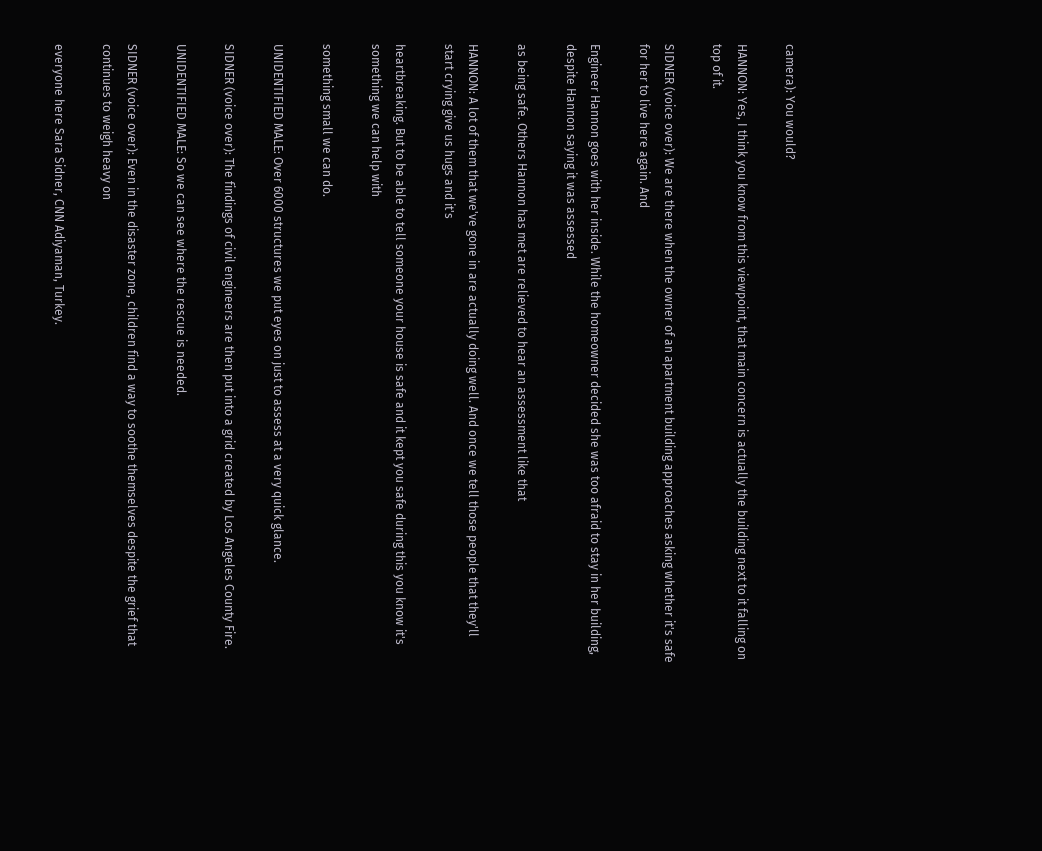camera): You would?

HANNON: Yes, I think you know from this viewpoint, that main concern is actually the building next to it falling on top of it.

SIDNER (voice over): We are there when the owner of an apartment building approaches asking whether it's safe for her to live here again. And

Engineer Hannon goes with her inside. While the homeowner decided she was too afraid to stay in her building, despite Hannon saying it was assessed

as being safe. Others Hannon has met are relieved to hear an assessment like that

HANNON: A lot of them that we've gone in are actually doing well. And once we tell those people that they'll start crying give us hugs and it's

heartbreaking. But to be able to tell someone your house is safe and it kept you safe during this you know it's something we can help with

something small we can do.

UNIDENTIFIED MALE: Over 6000 structures we put eyes on just to assess at a very quick glance.

SIDNER (voice over): The findings of civil engineers are then put into a grid created by Los Angeles County Fire.

UNIDENTIFIED MALE: So we can see where the rescue is needed.

SIDNER (voice over): Even in the disaster zone, children find a way to soothe themselves despite the grief that continues to weigh heavy on

everyone here Sara Sidner, CNN Adiyaman, Turkey.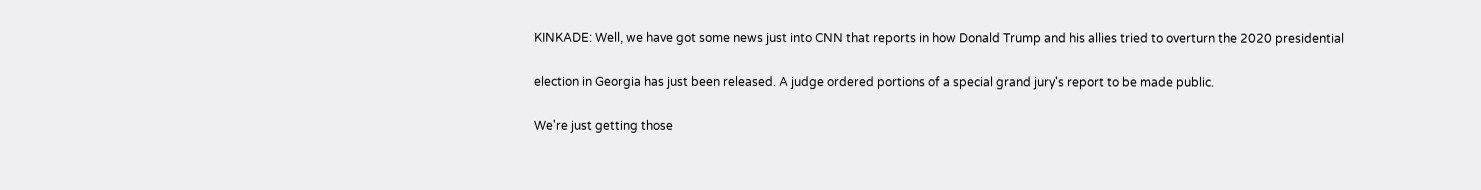KINKADE: Well, we have got some news just into CNN that reports in how Donald Trump and his allies tried to overturn the 2020 presidential

election in Georgia has just been released. A judge ordered portions of a special grand jury's report to be made public.

We're just getting those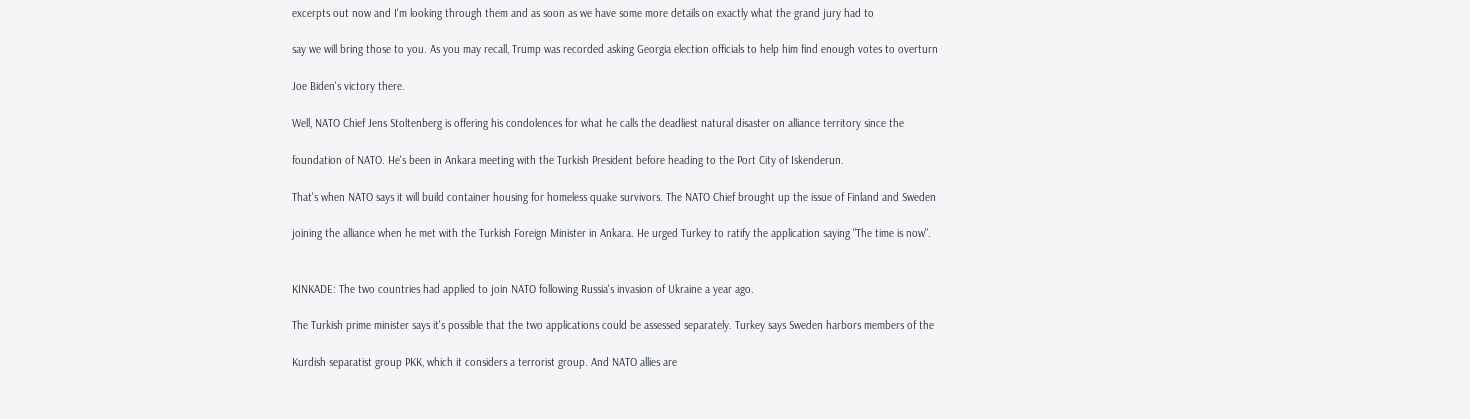excerpts out now and I'm looking through them and as soon as we have some more details on exactly what the grand jury had to

say we will bring those to you. As you may recall, Trump was recorded asking Georgia election officials to help him find enough votes to overturn

Joe Biden's victory there.

Well, NATO Chief Jens Stoltenberg is offering his condolences for what he calls the deadliest natural disaster on alliance territory since the

foundation of NATO. He's been in Ankara meeting with the Turkish President before heading to the Port City of Iskenderun.

That's when NATO says it will build container housing for homeless quake survivors. The NATO Chief brought up the issue of Finland and Sweden

joining the alliance when he met with the Turkish Foreign Minister in Ankara. He urged Turkey to ratify the application saying "The time is now".


KINKADE: The two countries had applied to join NATO following Russia's invasion of Ukraine a year ago.

The Turkish prime minister says it's possible that the two applications could be assessed separately. Turkey says Sweden harbors members of the

Kurdish separatist group PKK, which it considers a terrorist group. And NATO allies are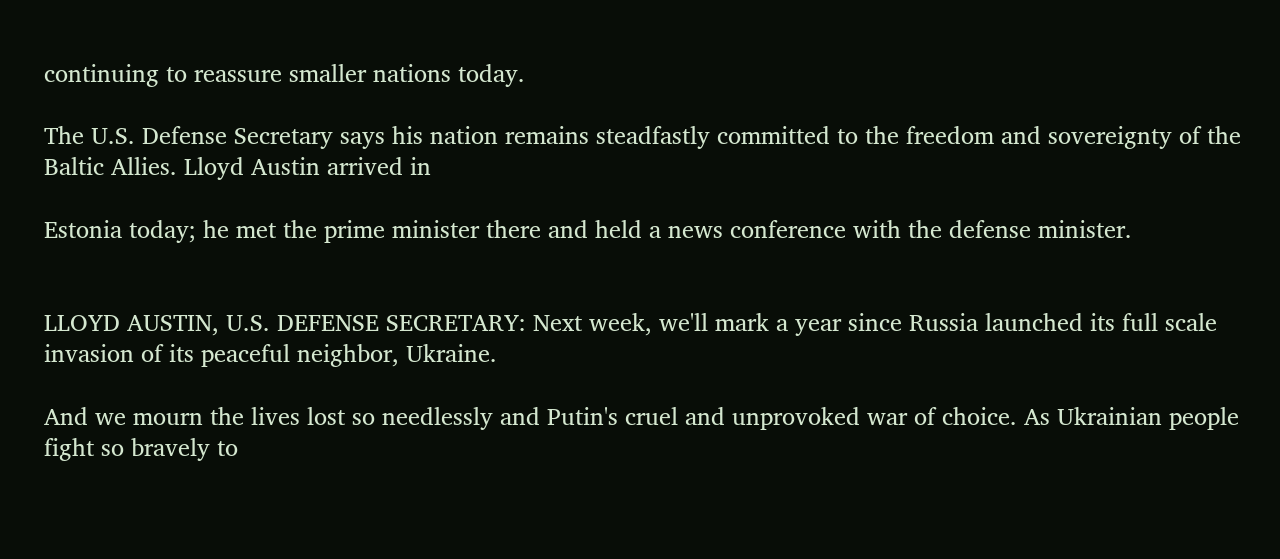continuing to reassure smaller nations today.

The U.S. Defense Secretary says his nation remains steadfastly committed to the freedom and sovereignty of the Baltic Allies. Lloyd Austin arrived in

Estonia today; he met the prime minister there and held a news conference with the defense minister.


LLOYD AUSTIN, U.S. DEFENSE SECRETARY: Next week, we'll mark a year since Russia launched its full scale invasion of its peaceful neighbor, Ukraine.

And we mourn the lives lost so needlessly and Putin's cruel and unprovoked war of choice. As Ukrainian people fight so bravely to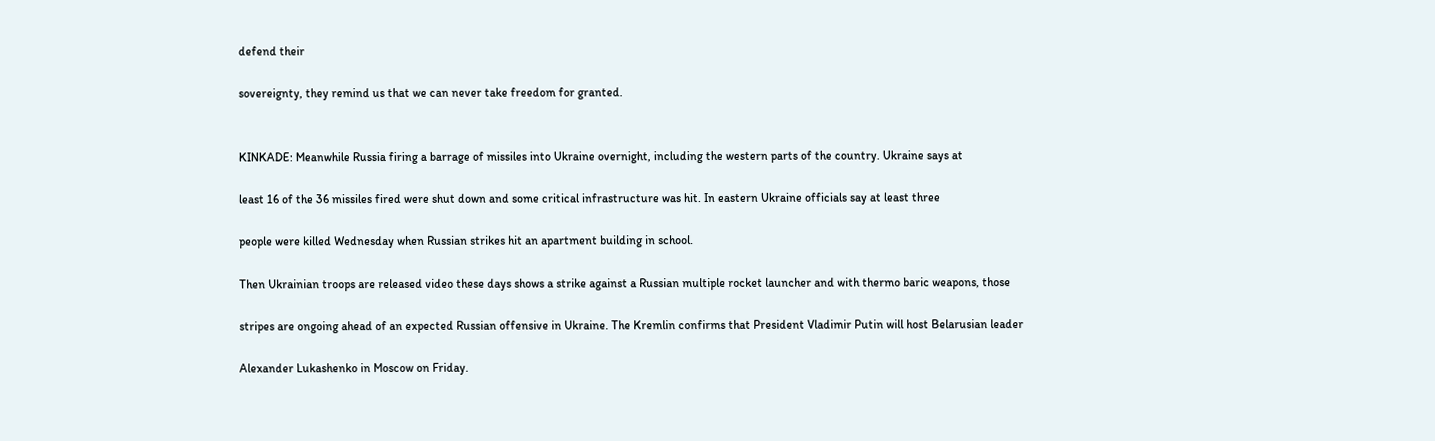defend their

sovereignty, they remind us that we can never take freedom for granted.


KINKADE: Meanwhile Russia firing a barrage of missiles into Ukraine overnight, including the western parts of the country. Ukraine says at

least 16 of the 36 missiles fired were shut down and some critical infrastructure was hit. In eastern Ukraine officials say at least three

people were killed Wednesday when Russian strikes hit an apartment building in school.

Then Ukrainian troops are released video these days shows a strike against a Russian multiple rocket launcher and with thermo baric weapons, those

stripes are ongoing ahead of an expected Russian offensive in Ukraine. The Kremlin confirms that President Vladimir Putin will host Belarusian leader

Alexander Lukashenko in Moscow on Friday.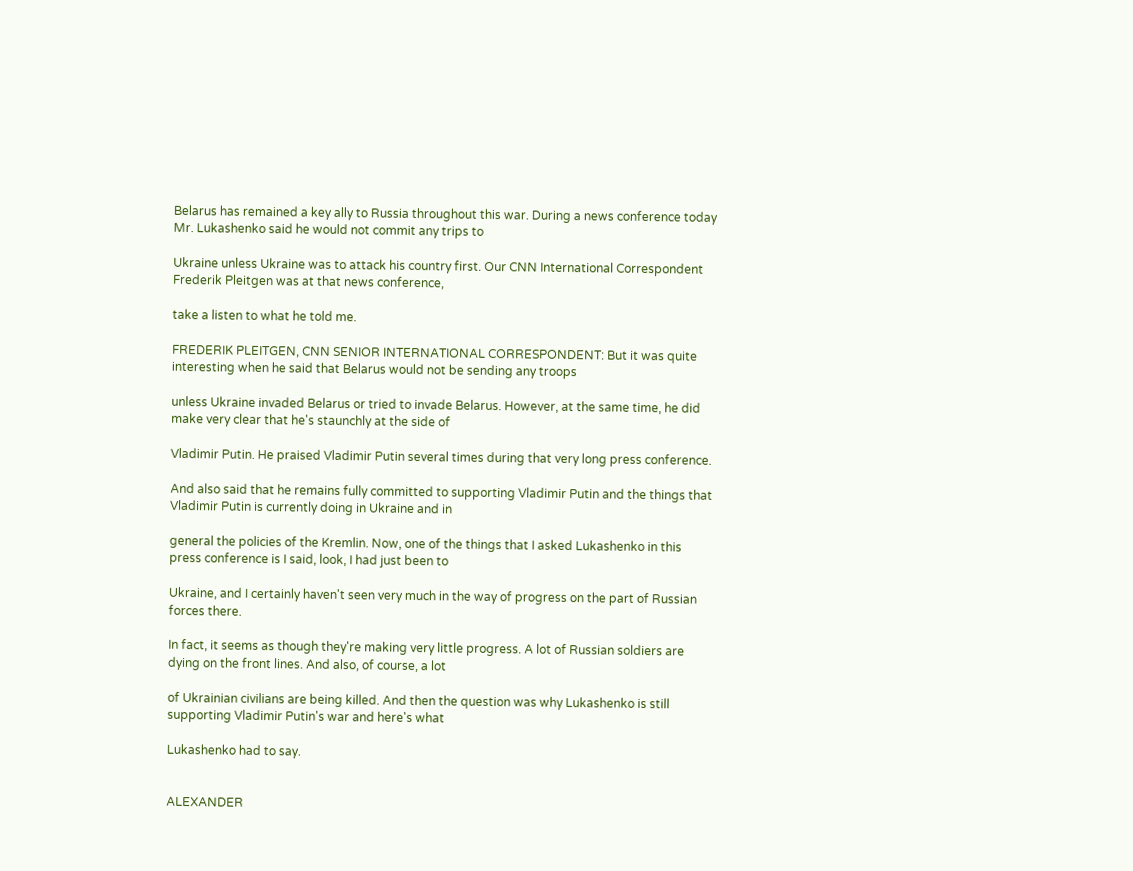Belarus has remained a key ally to Russia throughout this war. During a news conference today Mr. Lukashenko said he would not commit any trips to

Ukraine unless Ukraine was to attack his country first. Our CNN International Correspondent Frederik Pleitgen was at that news conference,

take a listen to what he told me.

FREDERIK PLEITGEN, CNN SENIOR INTERNATIONAL CORRESPONDENT: But it was quite interesting when he said that Belarus would not be sending any troops

unless Ukraine invaded Belarus or tried to invade Belarus. However, at the same time, he did make very clear that he's staunchly at the side of

Vladimir Putin. He praised Vladimir Putin several times during that very long press conference.

And also said that he remains fully committed to supporting Vladimir Putin and the things that Vladimir Putin is currently doing in Ukraine and in

general the policies of the Kremlin. Now, one of the things that I asked Lukashenko in this press conference is I said, look, I had just been to

Ukraine, and I certainly haven't seen very much in the way of progress on the part of Russian forces there.

In fact, it seems as though they're making very little progress. A lot of Russian soldiers are dying on the front lines. And also, of course, a lot

of Ukrainian civilians are being killed. And then the question was why Lukashenko is still supporting Vladimir Putin's war and here's what

Lukashenko had to say.


ALEXANDER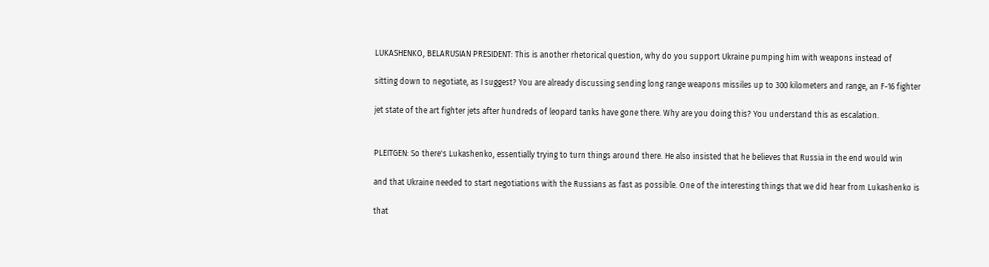LUKASHENKO, BELARUSIAN PRESIDENT: This is another rhetorical question, why do you support Ukraine pumping him with weapons instead of

sitting down to negotiate, as I suggest? You are already discussing sending long range weapons missiles up to 300 kilometers and range, an F-16 fighter

jet state of the art fighter jets after hundreds of leopard tanks have gone there. Why are you doing this? You understand this as escalation.


PLEITGEN: So there's Lukashenko, essentially trying to turn things around there. He also insisted that he believes that Russia in the end would win

and that Ukraine needed to start negotiations with the Russians as fast as possible. One of the interesting things that we did hear from Lukashenko is

that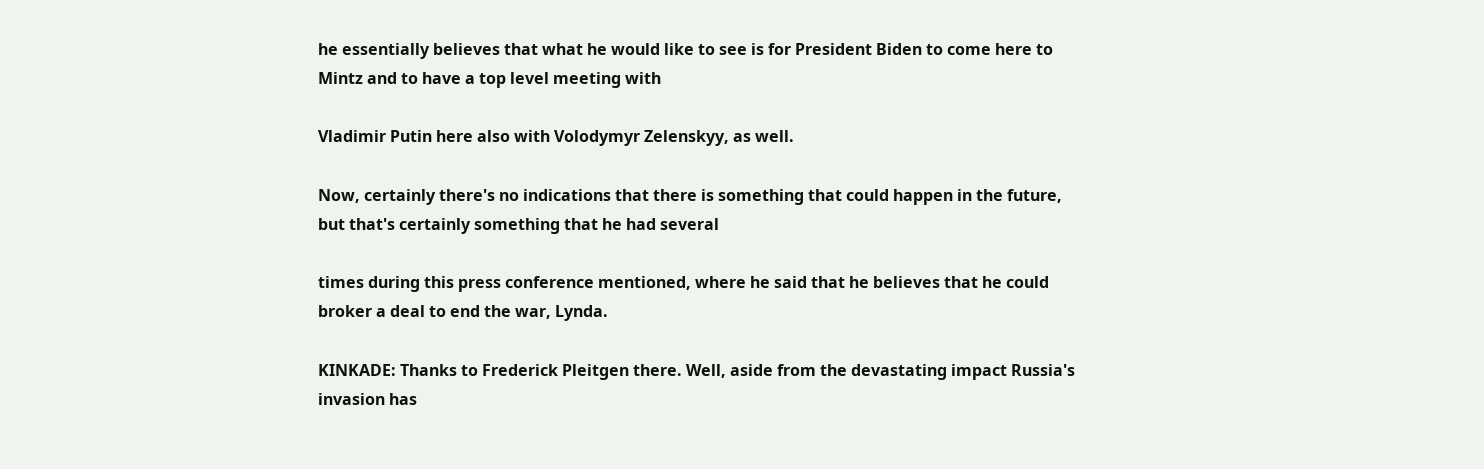he essentially believes that what he would like to see is for President Biden to come here to Mintz and to have a top level meeting with

Vladimir Putin here also with Volodymyr Zelenskyy, as well.

Now, certainly there's no indications that there is something that could happen in the future, but that's certainly something that he had several

times during this press conference mentioned, where he said that he believes that he could broker a deal to end the war, Lynda.

KINKADE: Thanks to Frederick Pleitgen there. Well, aside from the devastating impact Russia's invasion has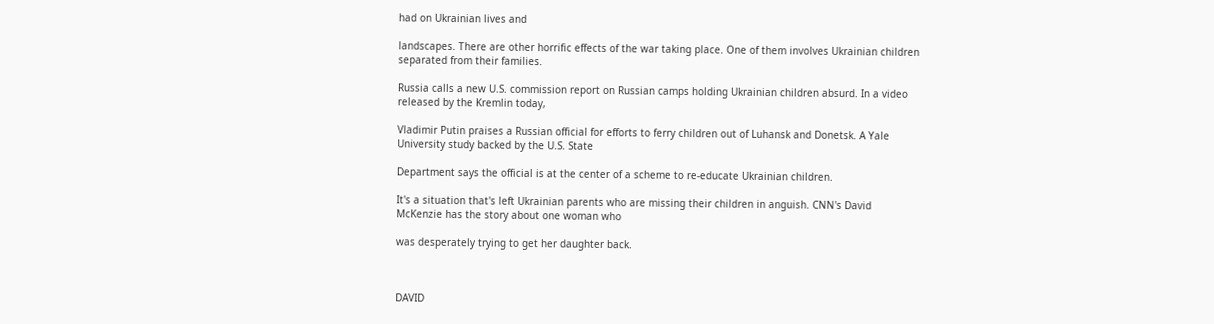had on Ukrainian lives and

landscapes. There are other horrific effects of the war taking place. One of them involves Ukrainian children separated from their families.

Russia calls a new U.S. commission report on Russian camps holding Ukrainian children absurd. In a video released by the Kremlin today,

Vladimir Putin praises a Russian official for efforts to ferry children out of Luhansk and Donetsk. A Yale University study backed by the U.S. State

Department says the official is at the center of a scheme to re-educate Ukrainian children.

It's a situation that's left Ukrainian parents who are missing their children in anguish. CNN's David McKenzie has the story about one woman who

was desperately trying to get her daughter back.



DAVID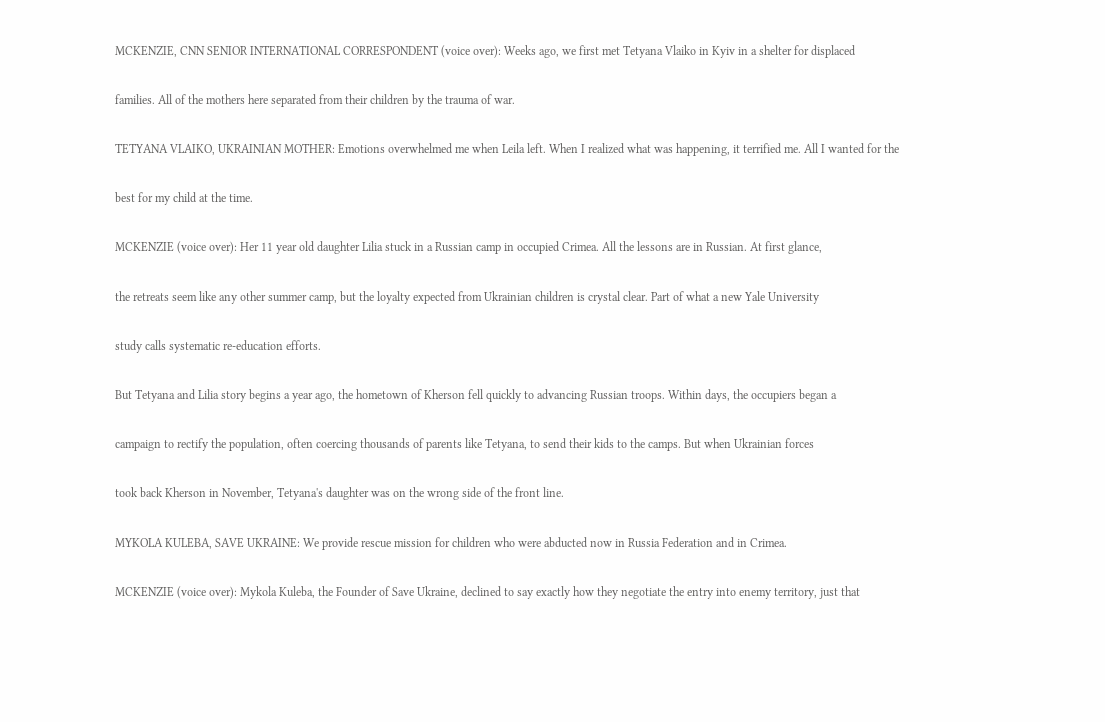MCKENZIE, CNN SENIOR INTERNATIONAL CORRESPONDENT (voice over): Weeks ago, we first met Tetyana Vlaiko in Kyiv in a shelter for displaced

families. All of the mothers here separated from their children by the trauma of war.

TETYANA VLAIKO, UKRAINIAN MOTHER: Emotions overwhelmed me when Leila left. When I realized what was happening, it terrified me. All I wanted for the

best for my child at the time.

MCKENZIE (voice over): Her 11 year old daughter Lilia stuck in a Russian camp in occupied Crimea. All the lessons are in Russian. At first glance,

the retreats seem like any other summer camp, but the loyalty expected from Ukrainian children is crystal clear. Part of what a new Yale University

study calls systematic re-education efforts.

But Tetyana and Lilia story begins a year ago, the hometown of Kherson fell quickly to advancing Russian troops. Within days, the occupiers began a

campaign to rectify the population, often coercing thousands of parents like Tetyana, to send their kids to the camps. But when Ukrainian forces

took back Kherson in November, Tetyana's daughter was on the wrong side of the front line.

MYKOLA KULEBA, SAVE UKRAINE: We provide rescue mission for children who were abducted now in Russia Federation and in Crimea.

MCKENZIE (voice over): Mykola Kuleba, the Founder of Save Ukraine, declined to say exactly how they negotiate the entry into enemy territory, just that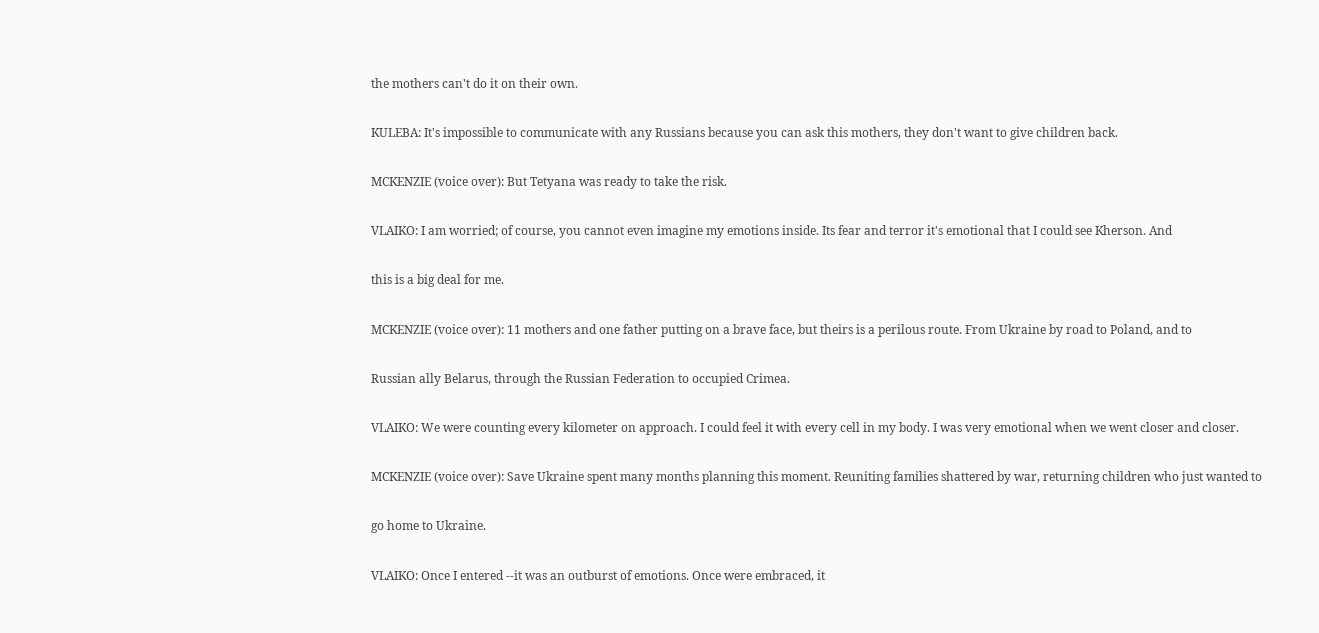the mothers can't do it on their own.

KULEBA: It's impossible to communicate with any Russians because you can ask this mothers, they don't want to give children back.

MCKENZIE (voice over): But Tetyana was ready to take the risk.

VLAIKO: I am worried; of course, you cannot even imagine my emotions inside. Its fear and terror it's emotional that I could see Kherson. And

this is a big deal for me.

MCKENZIE (voice over): 11 mothers and one father putting on a brave face, but theirs is a perilous route. From Ukraine by road to Poland, and to

Russian ally Belarus, through the Russian Federation to occupied Crimea.

VLAIKO: We were counting every kilometer on approach. I could feel it with every cell in my body. I was very emotional when we went closer and closer.

MCKENZIE (voice over): Save Ukraine spent many months planning this moment. Reuniting families shattered by war, returning children who just wanted to

go home to Ukraine.

VLAIKO: Once I entered --it was an outburst of emotions. Once were embraced, it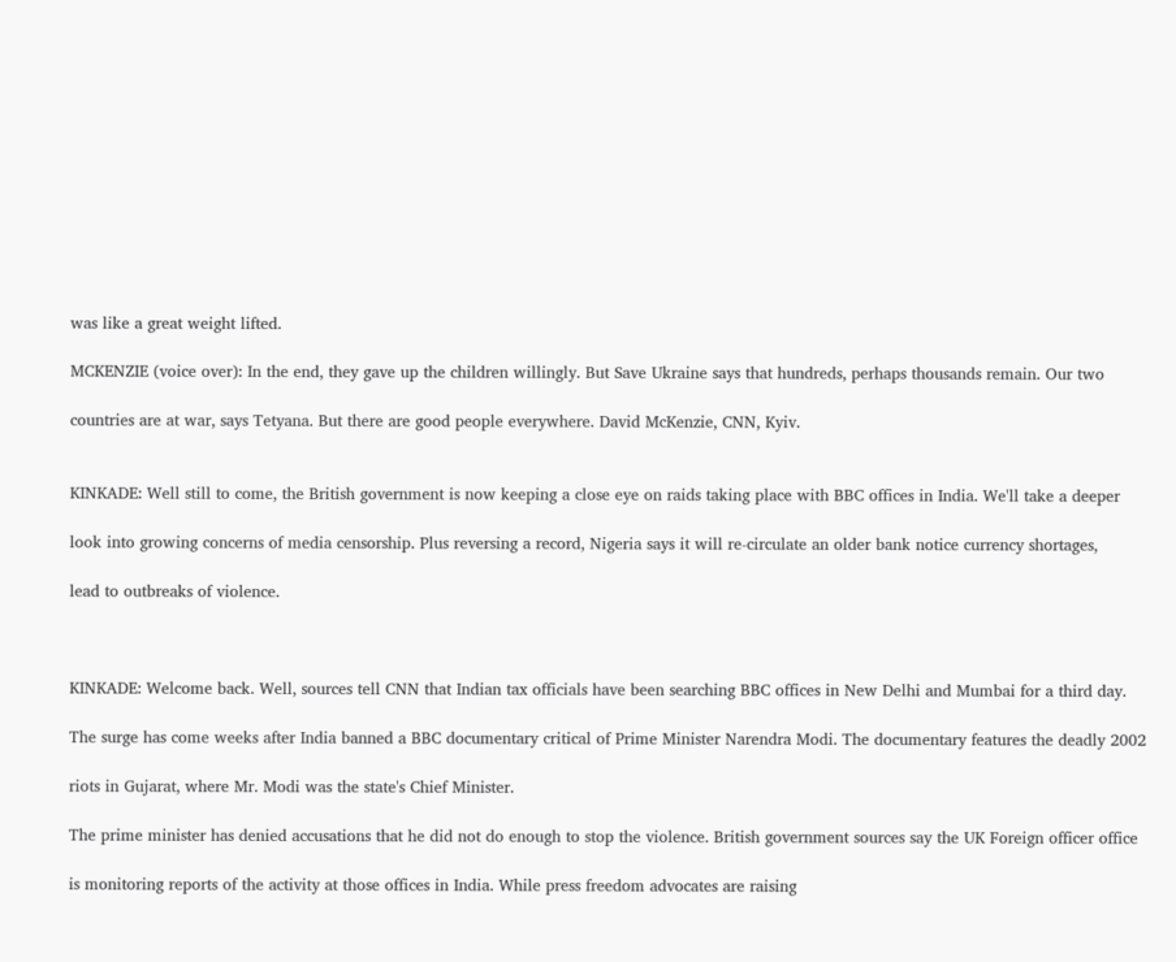was like a great weight lifted.

MCKENZIE (voice over): In the end, they gave up the children willingly. But Save Ukraine says that hundreds, perhaps thousands remain. Our two

countries are at war, says Tetyana. But there are good people everywhere. David McKenzie, CNN, Kyiv.


KINKADE: Well still to come, the British government is now keeping a close eye on raids taking place with BBC offices in India. We'll take a deeper

look into growing concerns of media censorship. Plus reversing a record, Nigeria says it will re-circulate an older bank notice currency shortages,

lead to outbreaks of violence.



KINKADE: Welcome back. Well, sources tell CNN that Indian tax officials have been searching BBC offices in New Delhi and Mumbai for a third day.

The surge has come weeks after India banned a BBC documentary critical of Prime Minister Narendra Modi. The documentary features the deadly 2002

riots in Gujarat, where Mr. Modi was the state's Chief Minister.

The prime minister has denied accusations that he did not do enough to stop the violence. British government sources say the UK Foreign officer office

is monitoring reports of the activity at those offices in India. While press freedom advocates are raising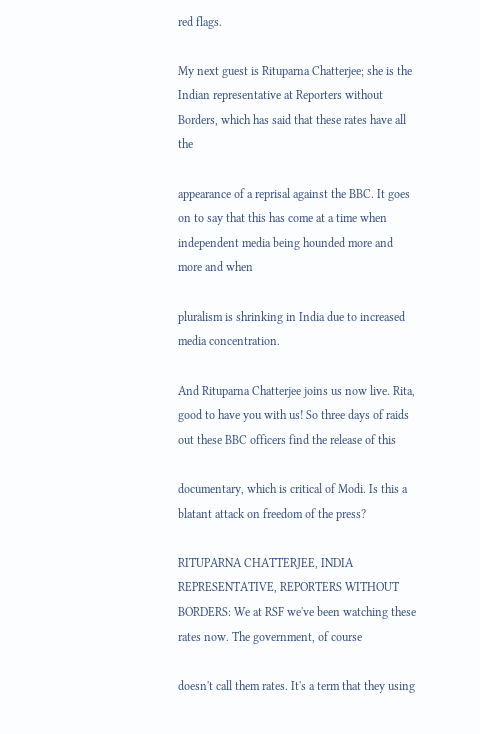red flags.

My next guest is Rituparna Chatterjee; she is the Indian representative at Reporters without Borders, which has said that these rates have all the

appearance of a reprisal against the BBC. It goes on to say that this has come at a time when independent media being hounded more and more and when

pluralism is shrinking in India due to increased media concentration.

And Rituparna Chatterjee joins us now live. Rita, good to have you with us! So three days of raids out these BBC officers find the release of this

documentary, which is critical of Modi. Is this a blatant attack on freedom of the press?

RITUPARNA CHATTERJEE, INDIA REPRESENTATIVE, REPORTERS WITHOUT BORDERS: We at RSF we've been watching these rates now. The government, of course

doesn't call them rates. It's a term that they using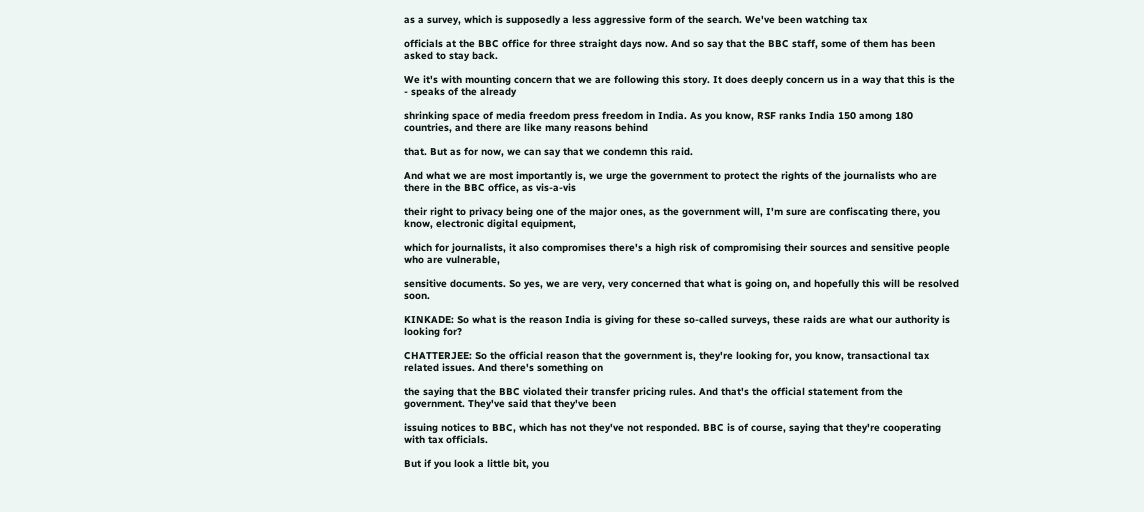as a survey, which is supposedly a less aggressive form of the search. We've been watching tax

officials at the BBC office for three straight days now. And so say that the BBC staff, some of them has been asked to stay back.

We it's with mounting concern that we are following this story. It does deeply concern us in a way that this is the - speaks of the already

shrinking space of media freedom press freedom in India. As you know, RSF ranks India 150 among 180 countries, and there are like many reasons behind

that. But as for now, we can say that we condemn this raid.

And what we are most importantly is, we urge the government to protect the rights of the journalists who are there in the BBC office, as vis-a-vis

their right to privacy being one of the major ones, as the government will, I'm sure are confiscating there, you know, electronic digital equipment,

which for journalists, it also compromises there's a high risk of compromising their sources and sensitive people who are vulnerable,

sensitive documents. So yes, we are very, very concerned that what is going on, and hopefully this will be resolved soon.

KINKADE: So what is the reason India is giving for these so-called surveys, these raids are what our authority is looking for?

CHATTERJEE: So the official reason that the government is, they're looking for, you know, transactional tax related issues. And there's something on

the saying that the BBC violated their transfer pricing rules. And that's the official statement from the government. They've said that they've been

issuing notices to BBC, which has not they've not responded. BBC is of course, saying that they're cooperating with tax officials.

But if you look a little bit, you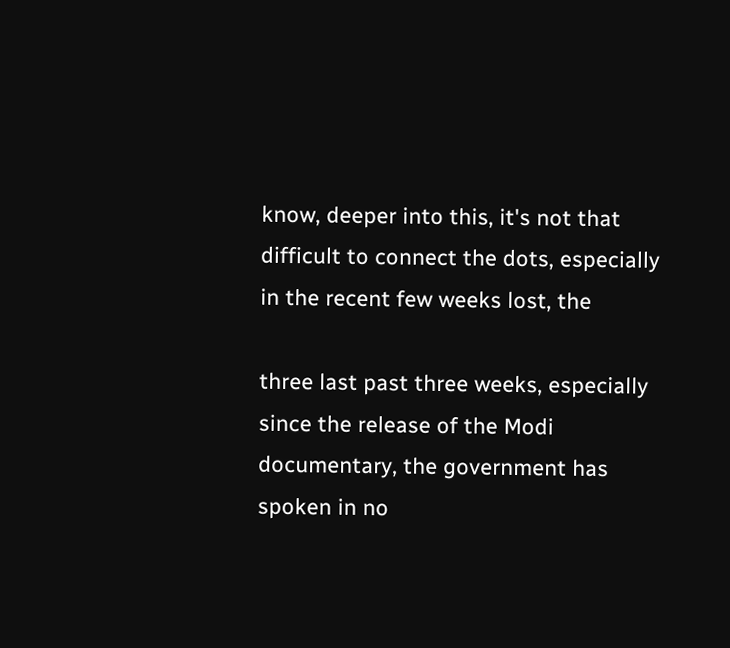know, deeper into this, it's not that difficult to connect the dots, especially in the recent few weeks lost, the

three last past three weeks, especially since the release of the Modi documentary, the government has spoken in no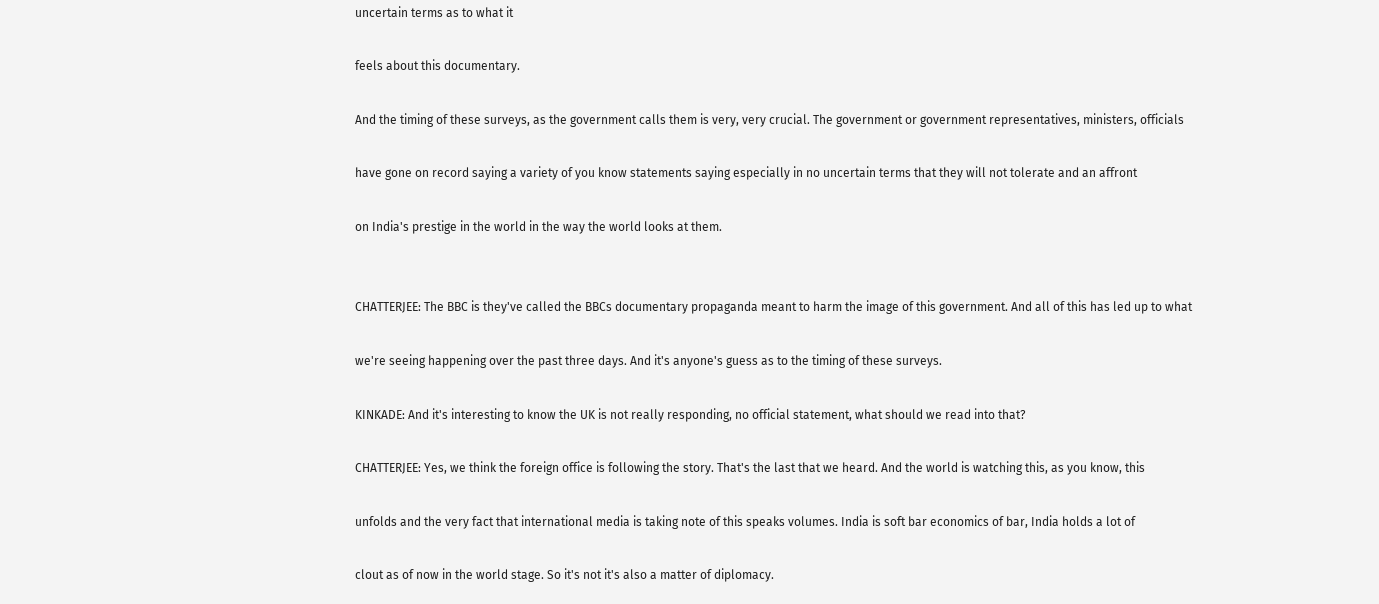uncertain terms as to what it

feels about this documentary.

And the timing of these surveys, as the government calls them is very, very crucial. The government or government representatives, ministers, officials

have gone on record saying a variety of you know statements saying especially in no uncertain terms that they will not tolerate and an affront

on India's prestige in the world in the way the world looks at them.


CHATTERJEE: The BBC is they've called the BBCs documentary propaganda meant to harm the image of this government. And all of this has led up to what

we're seeing happening over the past three days. And it's anyone's guess as to the timing of these surveys.

KINKADE: And it's interesting to know the UK is not really responding, no official statement, what should we read into that?

CHATTERJEE: Yes, we think the foreign office is following the story. That's the last that we heard. And the world is watching this, as you know, this

unfolds and the very fact that international media is taking note of this speaks volumes. India is soft bar economics of bar, India holds a lot of

clout as of now in the world stage. So it's not it's also a matter of diplomacy.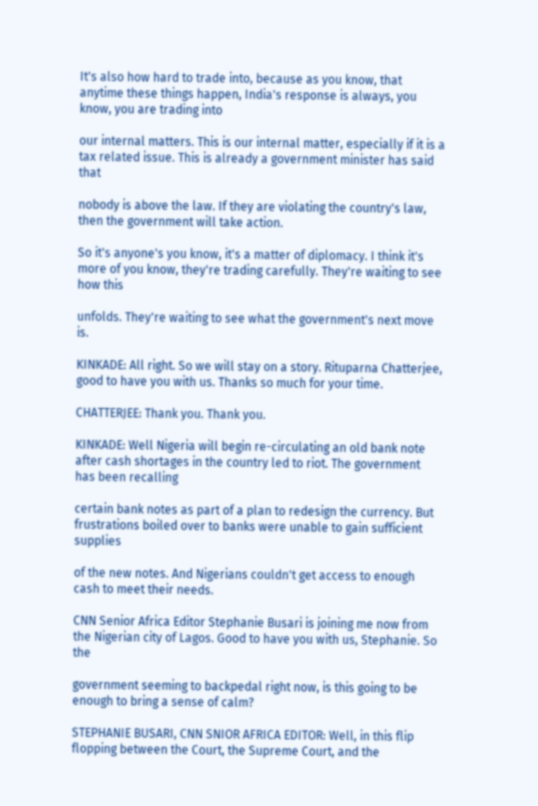It's also how hard to trade into, because as you know, that anytime these things happen, India's response is always, you know, you are trading into

our internal matters. This is our internal matter, especially if it is a tax related issue. This is already a government minister has said that

nobody is above the law. If they are violating the country's law, then the government will take action.

So it's anyone's you know, it's a matter of diplomacy. I think it's more of you know, they're trading carefully. They're waiting to see how this

unfolds. They're waiting to see what the government's next move is.

KINKADE: All right. So we will stay on a story. Rituparna Chatterjee, good to have you with us. Thanks so much for your time.

CHATTERJEE: Thank you. Thank you.

KINKADE: Well Nigeria will begin re-circulating an old bank note after cash shortages in the country led to riot. The government has been recalling

certain bank notes as part of a plan to redesign the currency. But frustrations boiled over to banks were unable to gain sufficient supplies

of the new notes. And Nigerians couldn't get access to enough cash to meet their needs.

CNN Senior Africa Editor Stephanie Busari is joining me now from the Nigerian city of Lagos. Good to have you with us, Stephanie. So the

government seeming to backpedal right now, is this going to be enough to bring a sense of calm?

STEPHANIE BUSARI, CNN SNIOR AFRICA EDITOR: Well, in this flip flopping between the Court, the Supreme Court, and the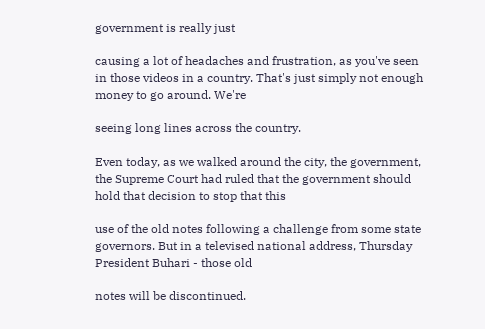government is really just

causing a lot of headaches and frustration, as you've seen in those videos in a country. That's just simply not enough money to go around. We're

seeing long lines across the country.

Even today, as we walked around the city, the government, the Supreme Court had ruled that the government should hold that decision to stop that this

use of the old notes following a challenge from some state governors. But in a televised national address, Thursday President Buhari - those old

notes will be discontinued.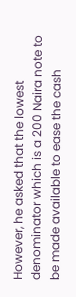However, he asked that the lowest denominator which is a 200 Naira note to be made available to ease the cash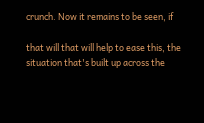crunch. Now it remains to be seen, if

that will that will help to ease this, the situation that's built up across the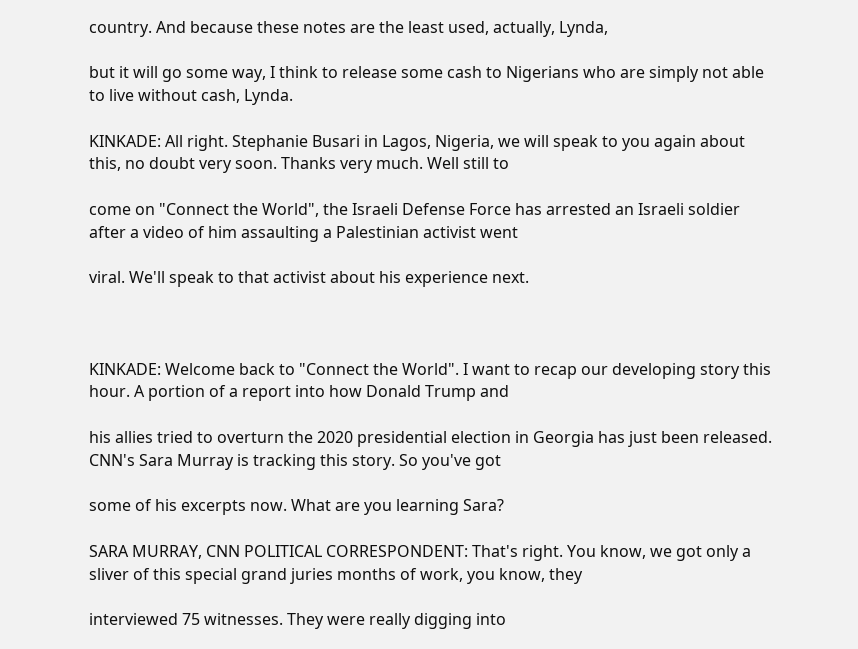country. And because these notes are the least used, actually, Lynda,

but it will go some way, I think to release some cash to Nigerians who are simply not able to live without cash, Lynda.

KINKADE: All right. Stephanie Busari in Lagos, Nigeria, we will speak to you again about this, no doubt very soon. Thanks very much. Well still to

come on "Connect the World", the Israeli Defense Force has arrested an Israeli soldier after a video of him assaulting a Palestinian activist went

viral. We'll speak to that activist about his experience next.



KINKADE: Welcome back to "Connect the World". I want to recap our developing story this hour. A portion of a report into how Donald Trump and

his allies tried to overturn the 2020 presidential election in Georgia has just been released. CNN's Sara Murray is tracking this story. So you've got

some of his excerpts now. What are you learning Sara?

SARA MURRAY, CNN POLITICAL CORRESPONDENT: That's right. You know, we got only a sliver of this special grand juries months of work, you know, they

interviewed 75 witnesses. They were really digging into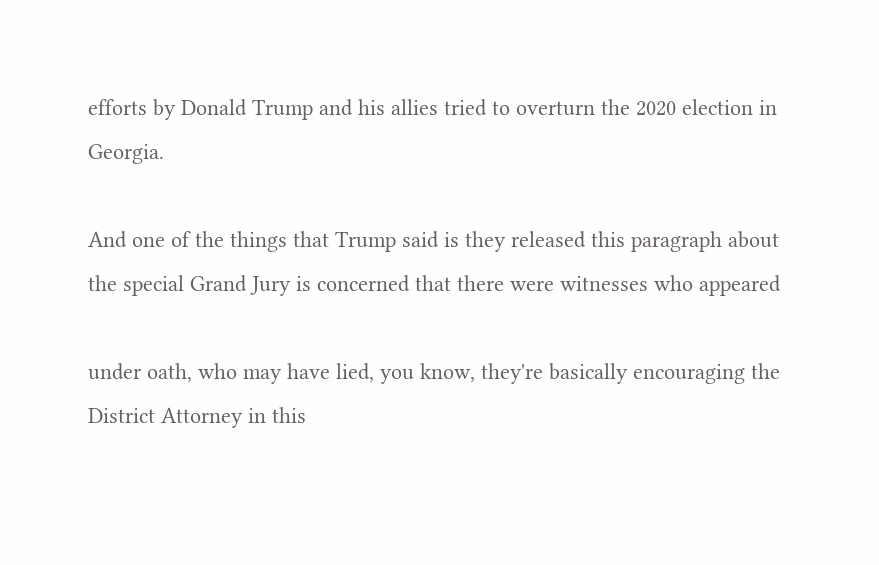efforts by Donald Trump and his allies tried to overturn the 2020 election in Georgia.

And one of the things that Trump said is they released this paragraph about the special Grand Jury is concerned that there were witnesses who appeared

under oath, who may have lied, you know, they're basically encouraging the District Attorney in this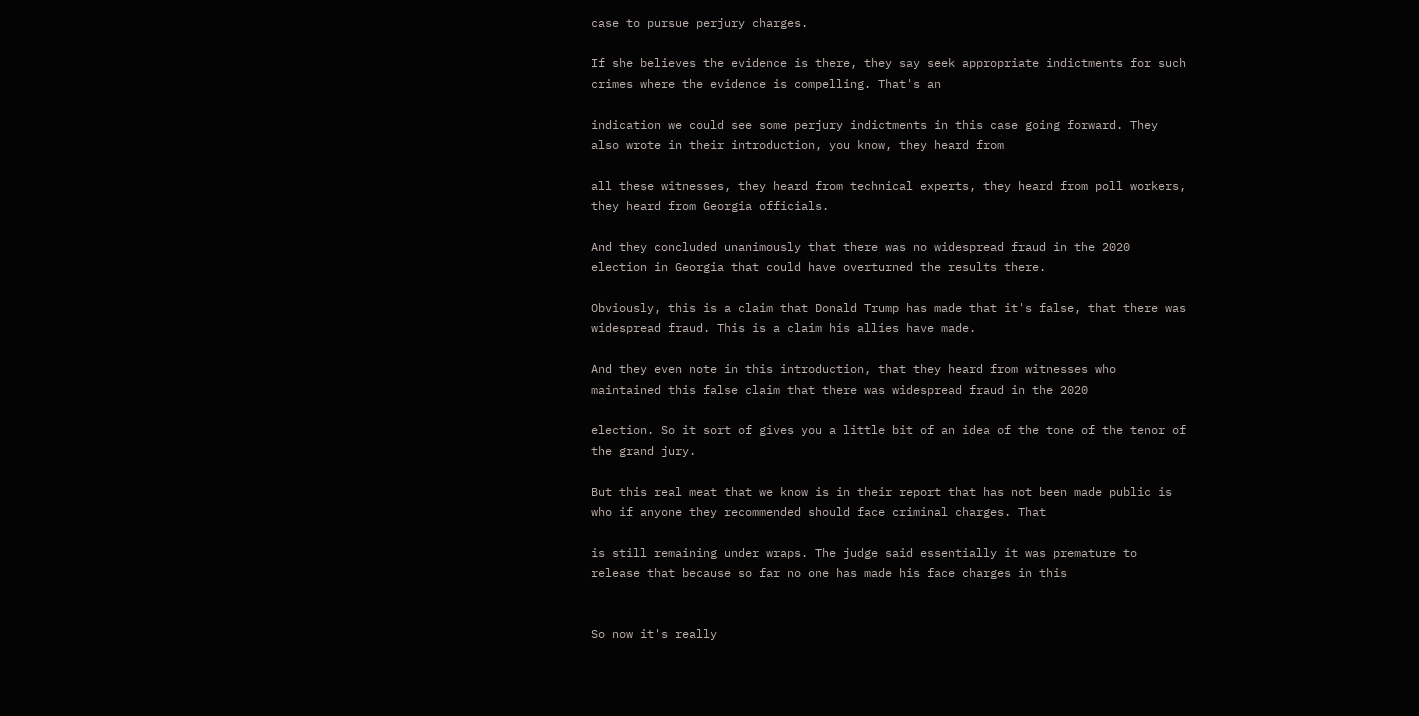case to pursue perjury charges.

If she believes the evidence is there, they say seek appropriate indictments for such crimes where the evidence is compelling. That's an

indication we could see some perjury indictments in this case going forward. They also wrote in their introduction, you know, they heard from

all these witnesses, they heard from technical experts, they heard from poll workers, they heard from Georgia officials.

And they concluded unanimously that there was no widespread fraud in the 2020 election in Georgia that could have overturned the results there.

Obviously, this is a claim that Donald Trump has made that it's false, that there was widespread fraud. This is a claim his allies have made.

And they even note in this introduction, that they heard from witnesses who maintained this false claim that there was widespread fraud in the 2020

election. So it sort of gives you a little bit of an idea of the tone of the tenor of the grand jury.

But this real meat that we know is in their report that has not been made public is who if anyone they recommended should face criminal charges. That

is still remaining under wraps. The judge said essentially it was premature to release that because so far no one has made his face charges in this


So now it's really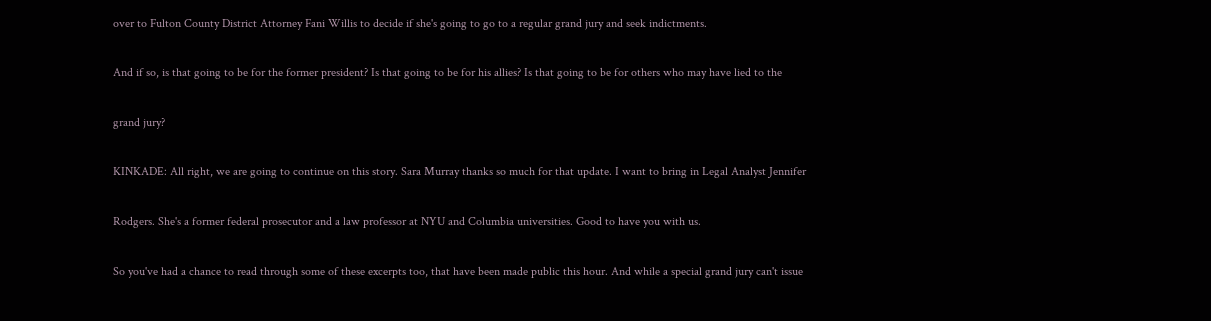over to Fulton County District Attorney Fani Willis to decide if she's going to go to a regular grand jury and seek indictments.

And if so, is that going to be for the former president? Is that going to be for his allies? Is that going to be for others who may have lied to the

grand jury?

KINKADE: All right, we are going to continue on this story. Sara Murray thanks so much for that update. I want to bring in Legal Analyst Jennifer

Rodgers. She's a former federal prosecutor and a law professor at NYU and Columbia universities. Good to have you with us.

So you've had a chance to read through some of these excerpts too, that have been made public this hour. And while a special grand jury can't issue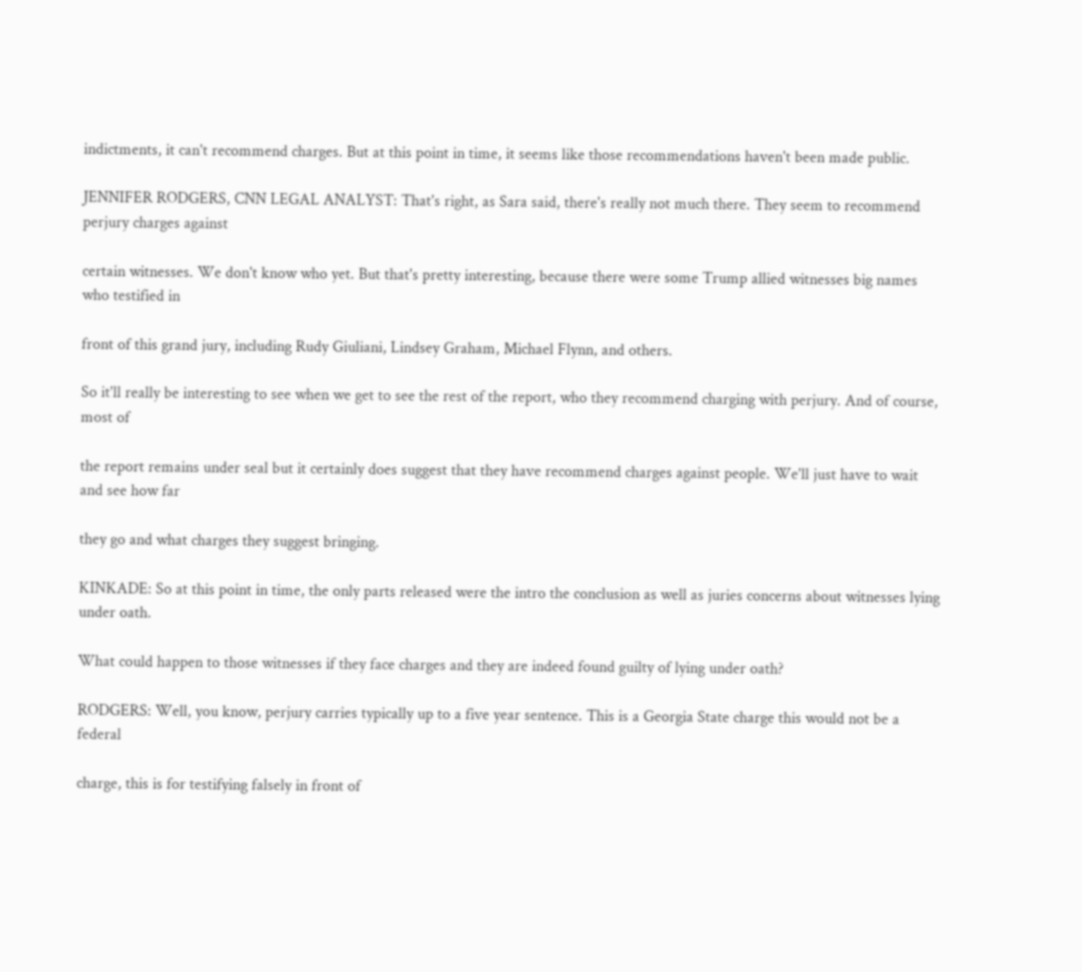indictments, it can't recommend charges. But at this point in time, it seems like those recommendations haven't been made public.

JENNIFER RODGERS, CNN LEGAL ANALYST: That's right, as Sara said, there's really not much there. They seem to recommend perjury charges against

certain witnesses. We don't know who yet. But that's pretty interesting, because there were some Trump allied witnesses big names who testified in

front of this grand jury, including Rudy Giuliani, Lindsey Graham, Michael Flynn, and others.

So it'll really be interesting to see when we get to see the rest of the report, who they recommend charging with perjury. And of course, most of

the report remains under seal but it certainly does suggest that they have recommend charges against people. We'll just have to wait and see how far

they go and what charges they suggest bringing.

KINKADE: So at this point in time, the only parts released were the intro the conclusion as well as juries concerns about witnesses lying under oath.

What could happen to those witnesses if they face charges and they are indeed found guilty of lying under oath?

RODGERS: Well, you know, perjury carries typically up to a five year sentence. This is a Georgia State charge this would not be a federal

charge, this is for testifying falsely in front of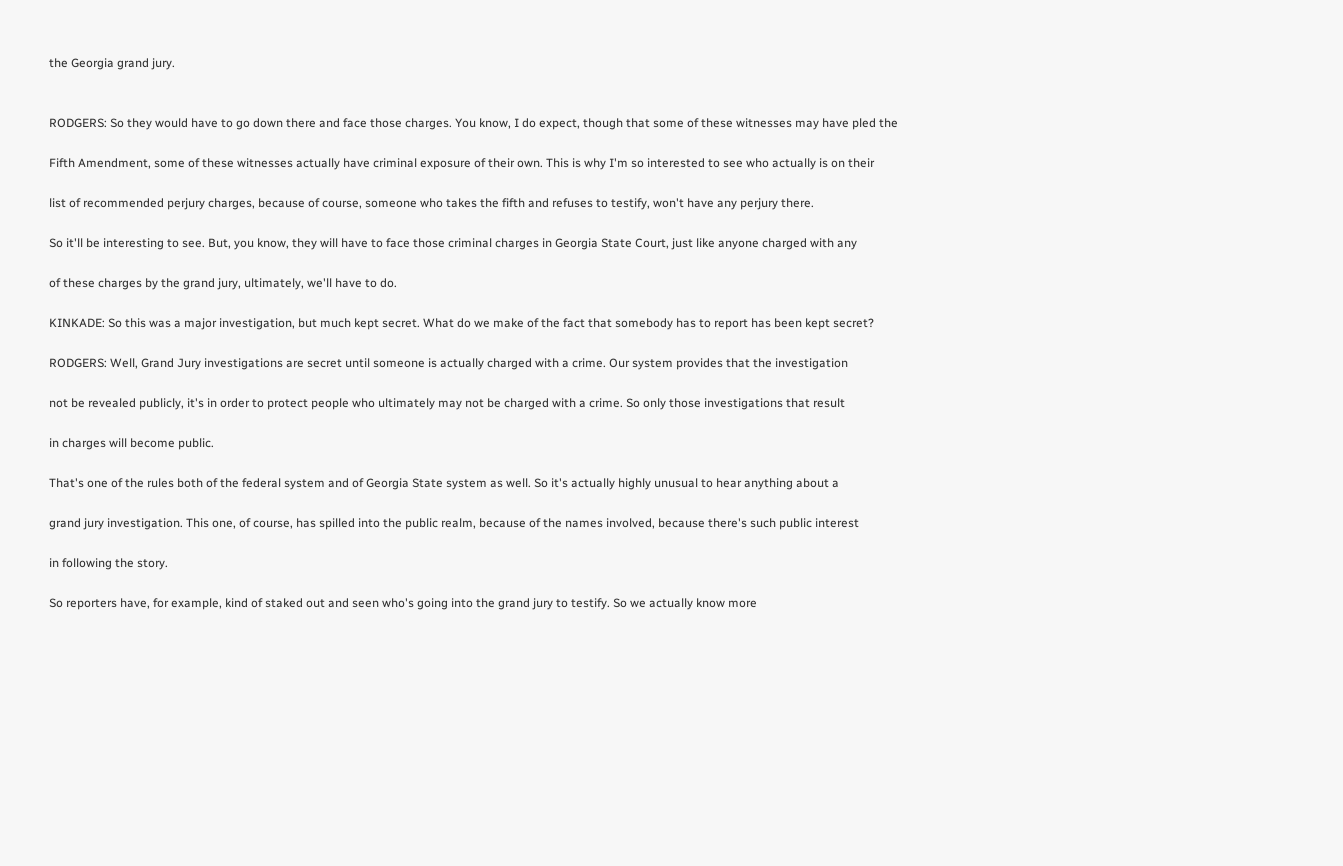the Georgia grand jury.


RODGERS: So they would have to go down there and face those charges. You know, I do expect, though that some of these witnesses may have pled the

Fifth Amendment, some of these witnesses actually have criminal exposure of their own. This is why I'm so interested to see who actually is on their

list of recommended perjury charges, because of course, someone who takes the fifth and refuses to testify, won't have any perjury there.

So it'll be interesting to see. But, you know, they will have to face those criminal charges in Georgia State Court, just like anyone charged with any

of these charges by the grand jury, ultimately, we'll have to do.

KINKADE: So this was a major investigation, but much kept secret. What do we make of the fact that somebody has to report has been kept secret?

RODGERS: Well, Grand Jury investigations are secret until someone is actually charged with a crime. Our system provides that the investigation

not be revealed publicly, it's in order to protect people who ultimately may not be charged with a crime. So only those investigations that result

in charges will become public.

That's one of the rules both of the federal system and of Georgia State system as well. So it's actually highly unusual to hear anything about a

grand jury investigation. This one, of course, has spilled into the public realm, because of the names involved, because there's such public interest

in following the story.

So reporters have, for example, kind of staked out and seen who's going into the grand jury to testify. So we actually know more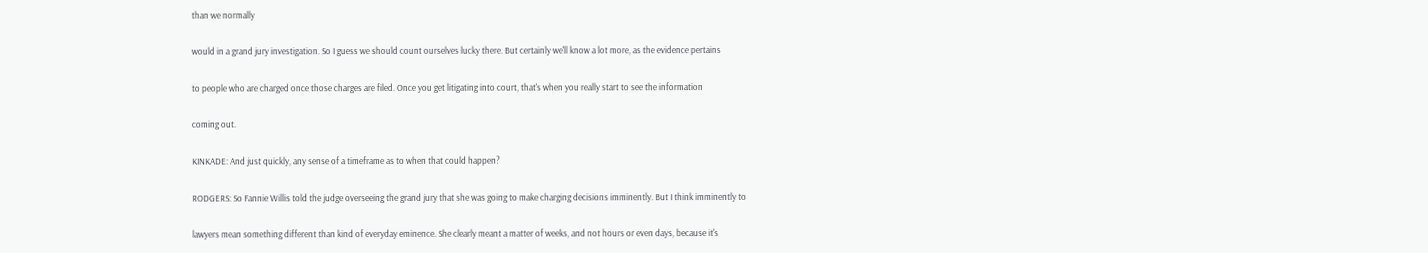than we normally

would in a grand jury investigation. So I guess we should count ourselves lucky there. But certainly we'll know a lot more, as the evidence pertains

to people who are charged once those charges are filed. Once you get litigating into court, that's when you really start to see the information

coming out.

KINKADE: And just quickly, any sense of a timeframe as to when that could happen?

RODGERS: So Fannie Willis told the judge overseeing the grand jury that she was going to make charging decisions imminently. But I think imminently to

lawyers mean something different than kind of everyday eminence. She clearly meant a matter of weeks, and not hours or even days, because it's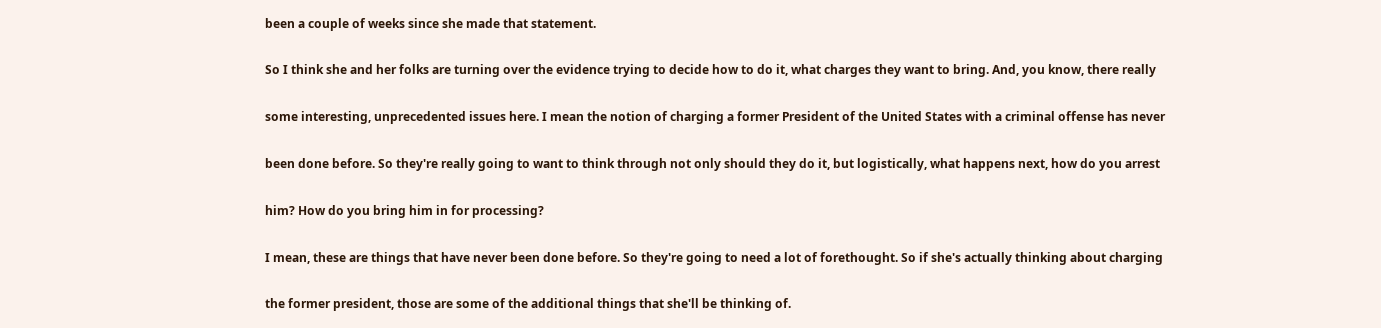been a couple of weeks since she made that statement.

So I think she and her folks are turning over the evidence trying to decide how to do it, what charges they want to bring. And, you know, there really

some interesting, unprecedented issues here. I mean the notion of charging a former President of the United States with a criminal offense has never

been done before. So they're really going to want to think through not only should they do it, but logistically, what happens next, how do you arrest

him? How do you bring him in for processing?

I mean, these are things that have never been done before. So they're going to need a lot of forethought. So if she's actually thinking about charging

the former president, those are some of the additional things that she'll be thinking of.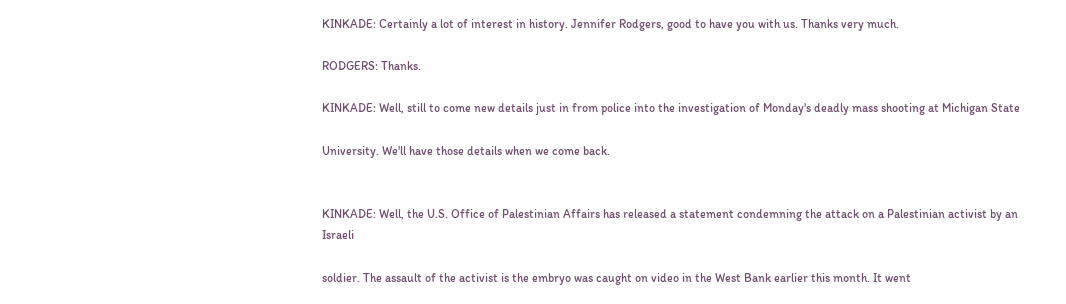KINKADE: Certainly a lot of interest in history. Jennifer Rodgers, good to have you with us. Thanks very much.

RODGERS: Thanks.

KINKADE: Well, still to come new details just in from police into the investigation of Monday's deadly mass shooting at Michigan State

University. We'll have those details when we come back.


KINKADE: Well, the U.S. Office of Palestinian Affairs has released a statement condemning the attack on a Palestinian activist by an Israeli

soldier. The assault of the activist is the embryo was caught on video in the West Bank earlier this month. It went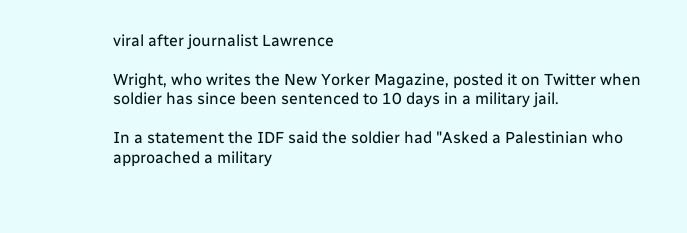viral after journalist Lawrence

Wright, who writes the New Yorker Magazine, posted it on Twitter when soldier has since been sentenced to 10 days in a military jail.

In a statement the IDF said the soldier had "Asked a Palestinian who approached a military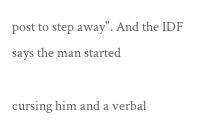post to step away". And the IDF says the man started

cursing him and a verbal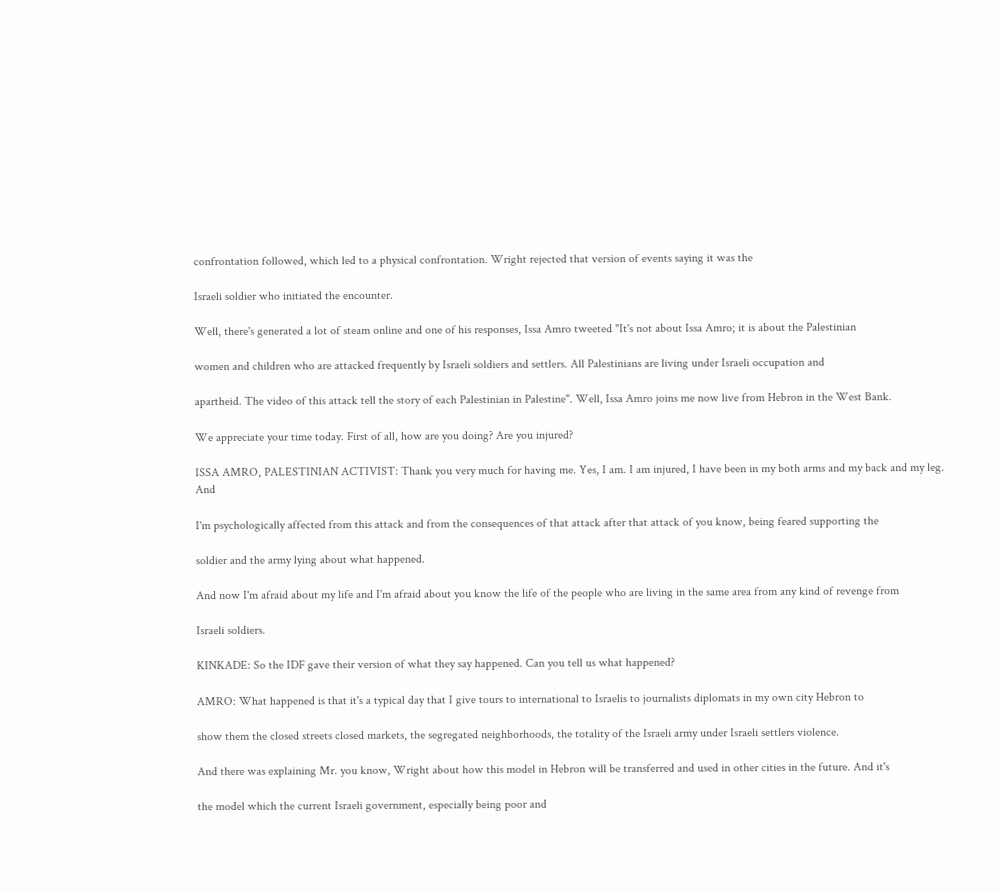confrontation followed, which led to a physical confrontation. Wright rejected that version of events saying it was the

Israeli soldier who initiated the encounter.

Well, there's generated a lot of steam online and one of his responses, Issa Amro tweeted "It's not about Issa Amro; it is about the Palestinian

women and children who are attacked frequently by Israeli soldiers and settlers. All Palestinians are living under Israeli occupation and

apartheid. The video of this attack tell the story of each Palestinian in Palestine". Well, Issa Amro joins me now live from Hebron in the West Bank.

We appreciate your time today. First of all, how are you doing? Are you injured?

ISSA AMRO, PALESTINIAN ACTIVIST: Thank you very much for having me. Yes, I am. I am injured, I have been in my both arms and my back and my leg. And

I'm psychologically affected from this attack and from the consequences of that attack after that attack of you know, being feared supporting the

soldier and the army lying about what happened.

And now I'm afraid about my life and I'm afraid about you know the life of the people who are living in the same area from any kind of revenge from

Israeli soldiers.

KINKADE: So the IDF gave their version of what they say happened. Can you tell us what happened?

AMRO: What happened is that it's a typical day that I give tours to international to Israelis to journalists diplomats in my own city Hebron to

show them the closed streets closed markets, the segregated neighborhoods, the totality of the Israeli army under Israeli settlers violence.

And there was explaining Mr. you know, Wright about how this model in Hebron will be transferred and used in other cities in the future. And it's

the model which the current Israeli government, especially being poor and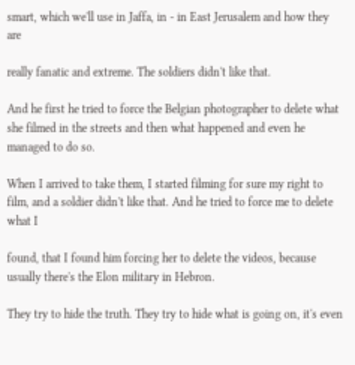smart, which we'll use in Jaffa, in - in East Jerusalem and how they are

really fanatic and extreme. The soldiers didn't like that.

And he first he tried to force the Belgian photographer to delete what she filmed in the streets and then what happened and even he managed to do so.

When I arrived to take them, I started filming for sure my right to film, and a soldier didn't like that. And he tried to force me to delete what I

found, that I found him forcing her to delete the videos, because usually there's the Elon military in Hebron.

They try to hide the truth. They try to hide what is going on, it's even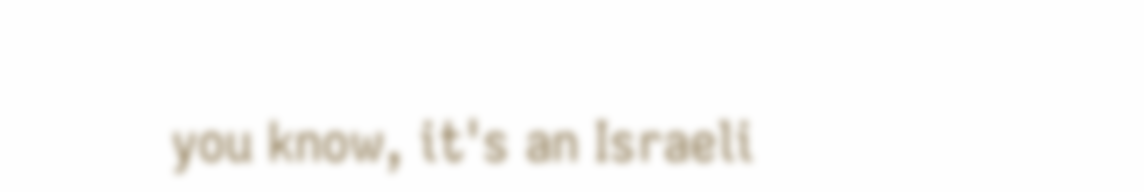you know, it's an Israeli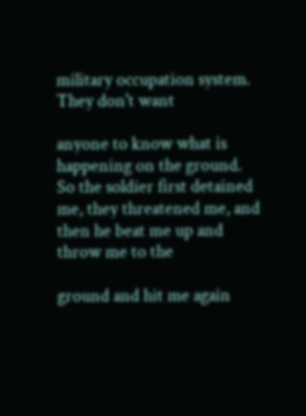military occupation system. They don't want

anyone to know what is happening on the ground. So the soldier first detained me, they threatened me, and then he beat me up and throw me to the

ground and hit me again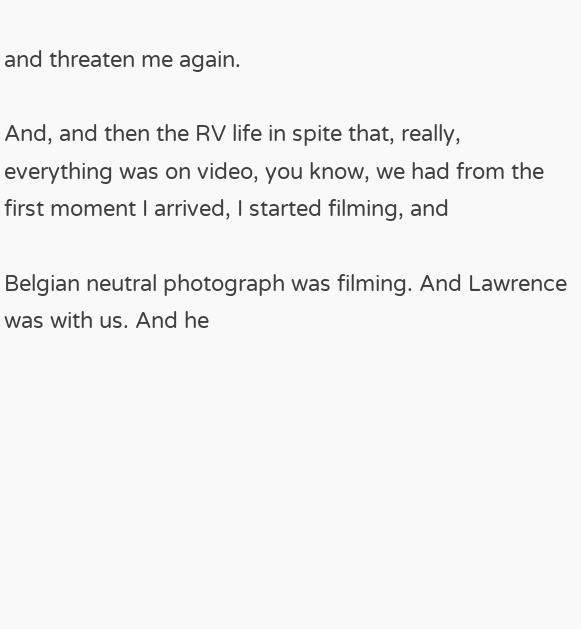and threaten me again.

And, and then the RV life in spite that, really, everything was on video, you know, we had from the first moment I arrived, I started filming, and

Belgian neutral photograph was filming. And Lawrence was with us. And he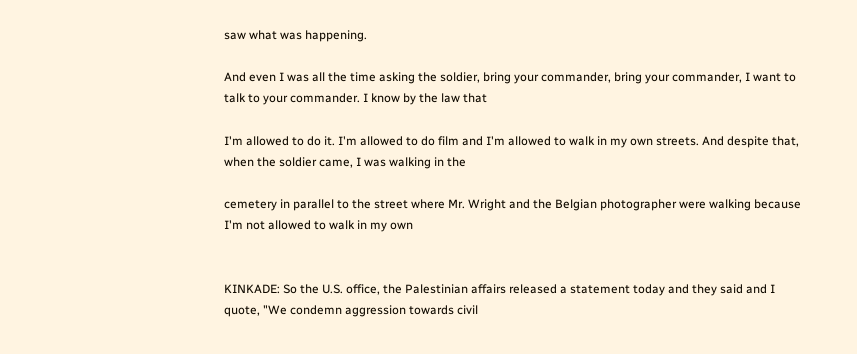saw what was happening.

And even I was all the time asking the soldier, bring your commander, bring your commander, I want to talk to your commander. I know by the law that

I'm allowed to do it. I'm allowed to do film and I'm allowed to walk in my own streets. And despite that, when the soldier came, I was walking in the

cemetery in parallel to the street where Mr. Wright and the Belgian photographer were walking because I'm not allowed to walk in my own


KINKADE: So the U.S. office, the Palestinian affairs released a statement today and they said and I quote, "We condemn aggression towards civil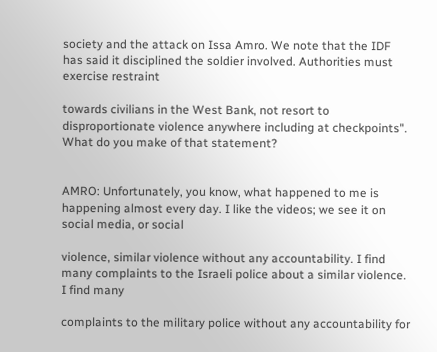society and the attack on Issa Amro. We note that the IDF has said it disciplined the soldier involved. Authorities must exercise restraint

towards civilians in the West Bank, not resort to disproportionate violence anywhere including at checkpoints". What do you make of that statement?


AMRO: Unfortunately, you know, what happened to me is happening almost every day. I like the videos; we see it on social media, or social

violence, similar violence without any accountability. I find many complaints to the Israeli police about a similar violence. I find many

complaints to the military police without any accountability for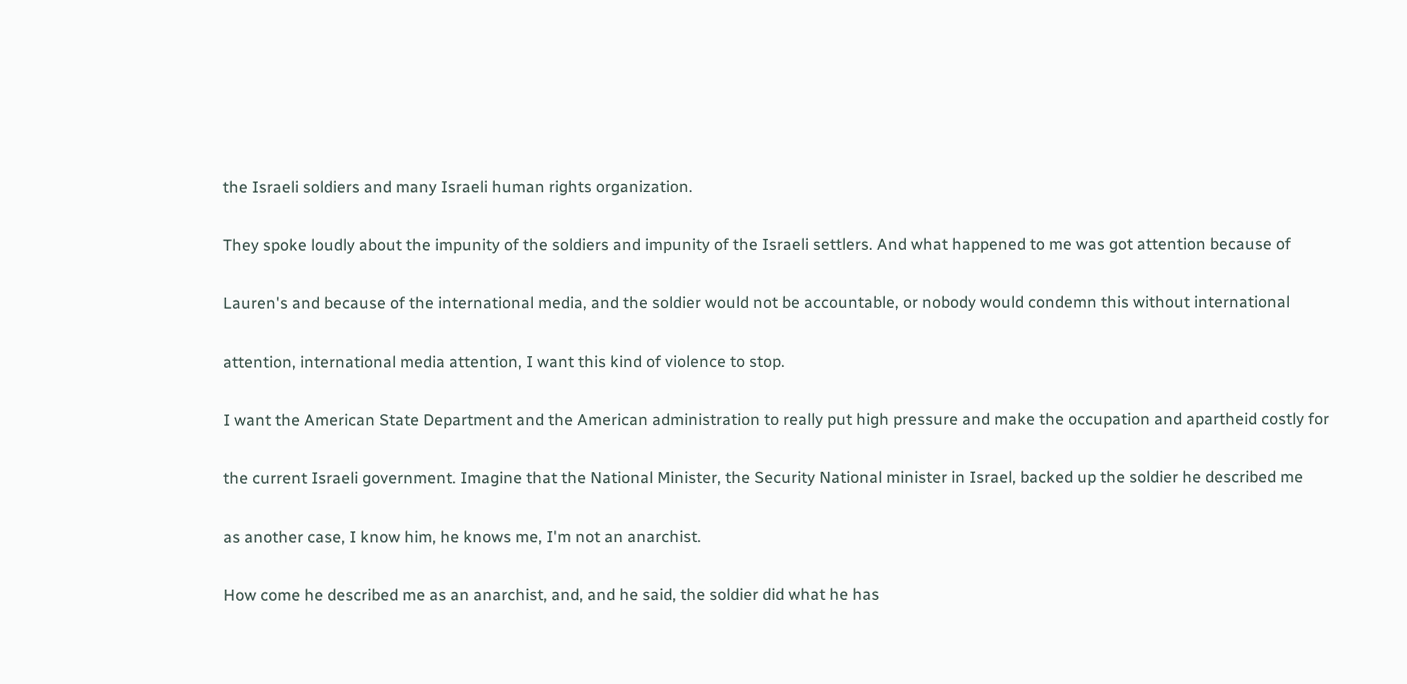the Israeli soldiers and many Israeli human rights organization.

They spoke loudly about the impunity of the soldiers and impunity of the Israeli settlers. And what happened to me was got attention because of

Lauren's and because of the international media, and the soldier would not be accountable, or nobody would condemn this without international

attention, international media attention, I want this kind of violence to stop.

I want the American State Department and the American administration to really put high pressure and make the occupation and apartheid costly for

the current Israeli government. Imagine that the National Minister, the Security National minister in Israel, backed up the soldier he described me

as another case, I know him, he knows me, I'm not an anarchist.

How come he described me as an anarchist, and, and he said, the soldier did what he has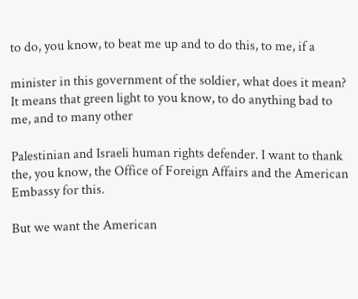to do, you know, to beat me up and to do this, to me, if a

minister in this government of the soldier, what does it mean? It means that green light to you know, to do anything bad to me, and to many other

Palestinian and Israeli human rights defender. I want to thank the, you know, the Office of Foreign Affairs and the American Embassy for this.

But we want the American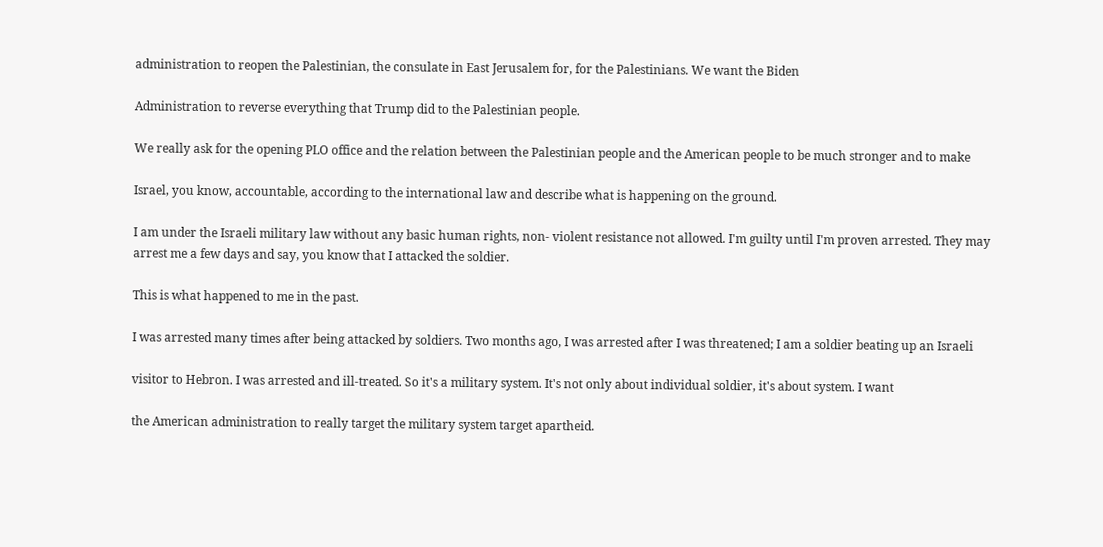administration to reopen the Palestinian, the consulate in East Jerusalem for, for the Palestinians. We want the Biden

Administration to reverse everything that Trump did to the Palestinian people.

We really ask for the opening PLO office and the relation between the Palestinian people and the American people to be much stronger and to make

Israel, you know, accountable, according to the international law and describe what is happening on the ground.

I am under the Israeli military law without any basic human rights, non- violent resistance not allowed. I'm guilty until I'm proven arrested. They may arrest me a few days and say, you know that I attacked the soldier.

This is what happened to me in the past.

I was arrested many times after being attacked by soldiers. Two months ago, I was arrested after I was threatened; I am a soldier beating up an Israeli

visitor to Hebron. I was arrested and ill-treated. So it's a military system. It's not only about individual soldier, it's about system. I want

the American administration to really target the military system target apartheid.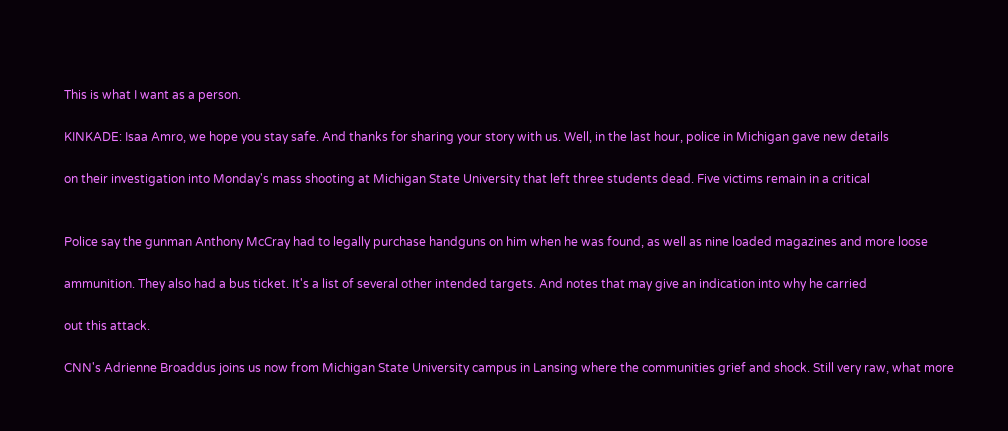This is what I want as a person.

KINKADE: Isaa Amro, we hope you stay safe. And thanks for sharing your story with us. Well, in the last hour, police in Michigan gave new details

on their investigation into Monday's mass shooting at Michigan State University that left three students dead. Five victims remain in a critical


Police say the gunman Anthony McCray had to legally purchase handguns on him when he was found, as well as nine loaded magazines and more loose

ammunition. They also had a bus ticket. It's a list of several other intended targets. And notes that may give an indication into why he carried

out this attack.

CNN's Adrienne Broaddus joins us now from Michigan State University campus in Lansing where the communities grief and shock. Still very raw, what more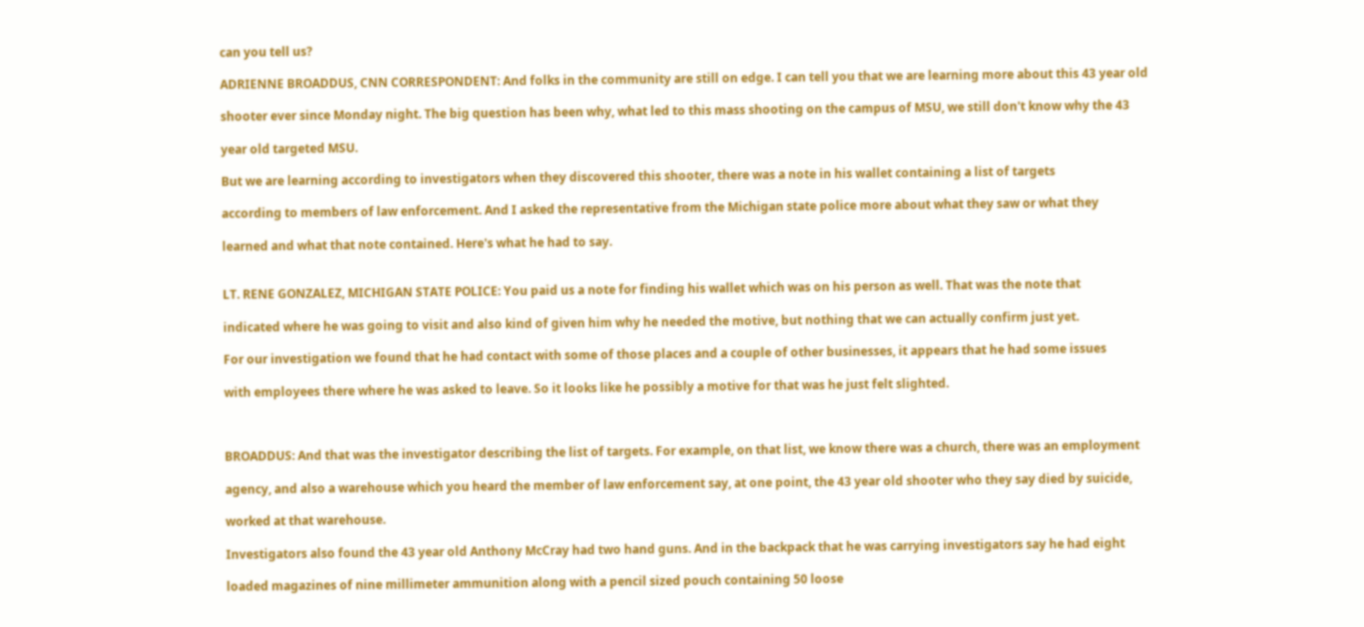can you tell us?

ADRIENNE BROADDUS, CNN CORRESPONDENT: And folks in the community are still on edge. I can tell you that we are learning more about this 43 year old

shooter ever since Monday night. The big question has been why, what led to this mass shooting on the campus of MSU, we still don't know why the 43

year old targeted MSU.

But we are learning according to investigators when they discovered this shooter, there was a note in his wallet containing a list of targets

according to members of law enforcement. And I asked the representative from the Michigan state police more about what they saw or what they

learned and what that note contained. Here's what he had to say.


LT. RENE GONZALEZ, MICHIGAN STATE POLICE: You paid us a note for finding his wallet which was on his person as well. That was the note that

indicated where he was going to visit and also kind of given him why he needed the motive, but nothing that we can actually confirm just yet.

For our investigation we found that he had contact with some of those places and a couple of other businesses, it appears that he had some issues

with employees there where he was asked to leave. So it looks like he possibly a motive for that was he just felt slighted.



BROADDUS: And that was the investigator describing the list of targets. For example, on that list, we know there was a church, there was an employment

agency, and also a warehouse which you heard the member of law enforcement say, at one point, the 43 year old shooter who they say died by suicide,

worked at that warehouse.

Investigators also found the 43 year old Anthony McCray had two hand guns. And in the backpack that he was carrying investigators say he had eight

loaded magazines of nine millimeter ammunition along with a pencil sized pouch containing 50 loose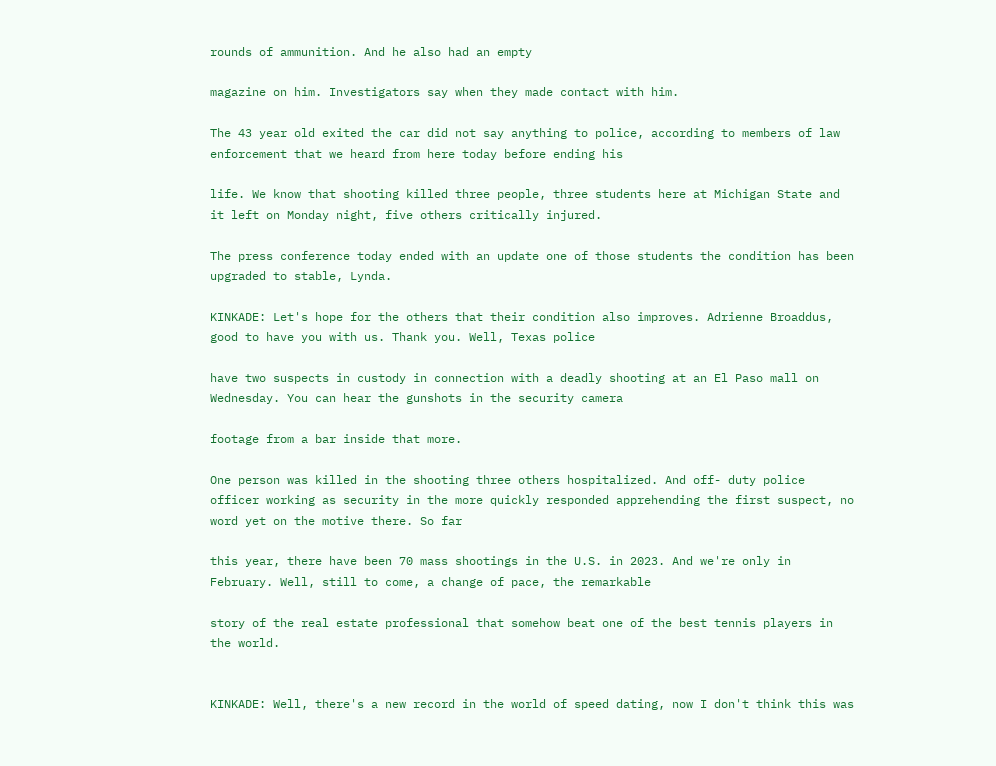rounds of ammunition. And he also had an empty

magazine on him. Investigators say when they made contact with him.

The 43 year old exited the car did not say anything to police, according to members of law enforcement that we heard from here today before ending his

life. We know that shooting killed three people, three students here at Michigan State and it left on Monday night, five others critically injured.

The press conference today ended with an update one of those students the condition has been upgraded to stable, Lynda.

KINKADE: Let's hope for the others that their condition also improves. Adrienne Broaddus, good to have you with us. Thank you. Well, Texas police

have two suspects in custody in connection with a deadly shooting at an El Paso mall on Wednesday. You can hear the gunshots in the security camera

footage from a bar inside that more.

One person was killed in the shooting three others hospitalized. And off- duty police officer working as security in the more quickly responded apprehending the first suspect, no word yet on the motive there. So far

this year, there have been 70 mass shootings in the U.S. in 2023. And we're only in February. Well, still to come, a change of pace, the remarkable

story of the real estate professional that somehow beat one of the best tennis players in the world.


KINKADE: Well, there's a new record in the world of speed dating, now I don't think this was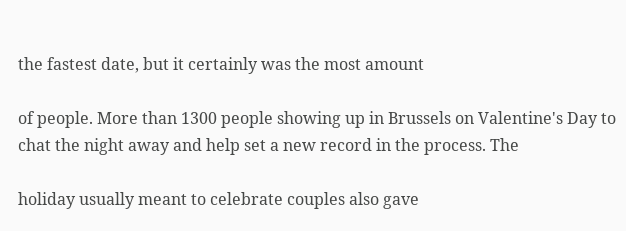the fastest date, but it certainly was the most amount

of people. More than 1300 people showing up in Brussels on Valentine's Day to chat the night away and help set a new record in the process. The

holiday usually meant to celebrate couples also gave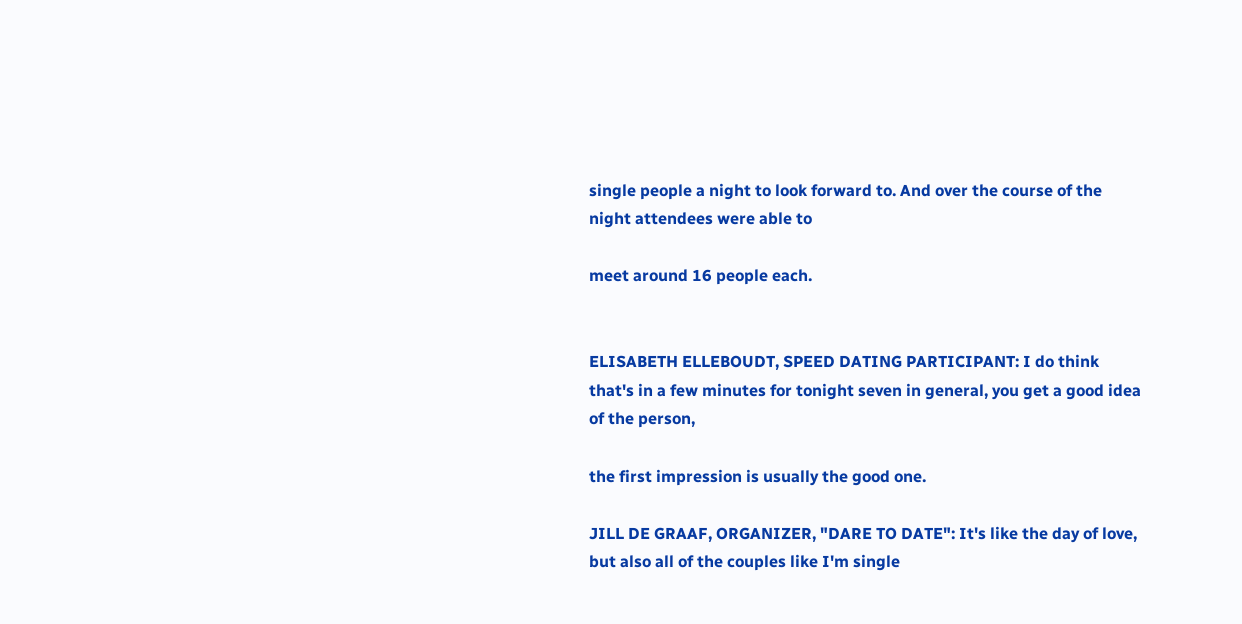single people a night to look forward to. And over the course of the night attendees were able to

meet around 16 people each.


ELISABETH ELLEBOUDT, SPEED DATING PARTICIPANT: I do think that's in a few minutes for tonight seven in general, you get a good idea of the person,

the first impression is usually the good one.

JILL DE GRAAF, ORGANIZER, "DARE TO DATE": It's like the day of love, but also all of the couples like I'm single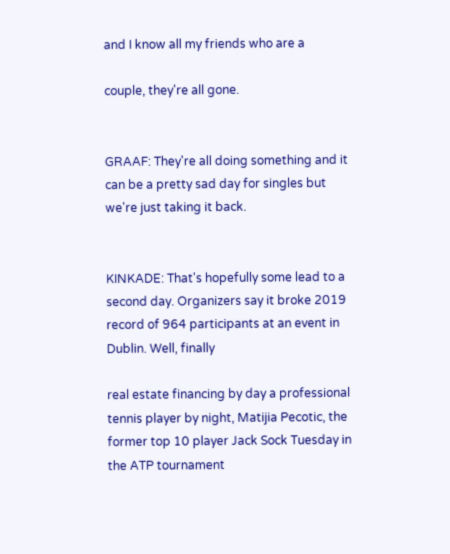and I know all my friends who are a

couple, they're all gone.


GRAAF: They're all doing something and it can be a pretty sad day for singles but we're just taking it back.


KINKADE: That's hopefully some lead to a second day. Organizers say it broke 2019 record of 964 participants at an event in Dublin. Well, finally

real estate financing by day a professional tennis player by night, Matijia Pecotic, the former top 10 player Jack Sock Tuesday in the ATP tournament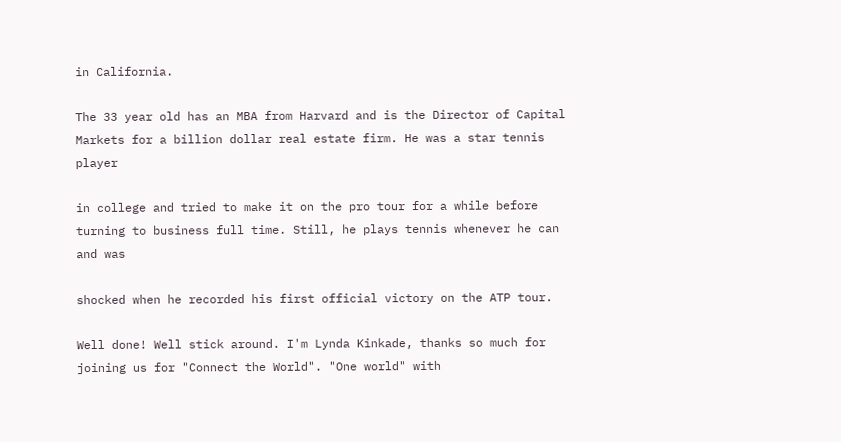in California.

The 33 year old has an MBA from Harvard and is the Director of Capital Markets for a billion dollar real estate firm. He was a star tennis player

in college and tried to make it on the pro tour for a while before turning to business full time. Still, he plays tennis whenever he can and was

shocked when he recorded his first official victory on the ATP tour.

Well done! Well stick around. I'm Lynda Kinkade, thanks so much for joining us for "Connect the World". "One world" with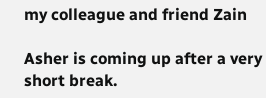my colleague and friend Zain

Asher is coming up after a very short break.